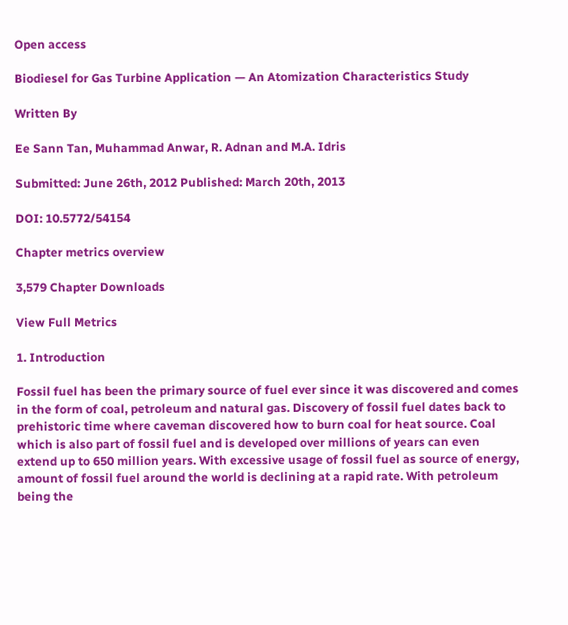Open access

Biodiesel for Gas Turbine Application — An Atomization Characteristics Study

Written By

Ee Sann Tan, Muhammad Anwar, R. Adnan and M.A. Idris

Submitted: June 26th, 2012 Published: March 20th, 2013

DOI: 10.5772/54154

Chapter metrics overview

3,579 Chapter Downloads

View Full Metrics

1. Introduction

Fossil fuel has been the primary source of fuel ever since it was discovered and comes in the form of coal, petroleum and natural gas. Discovery of fossil fuel dates back to prehistoric time where caveman discovered how to burn coal for heat source. Coal which is also part of fossil fuel and is developed over millions of years can even extend up to 650 million years. With excessive usage of fossil fuel as source of energy, amount of fossil fuel around the world is declining at a rapid rate. With petroleum being the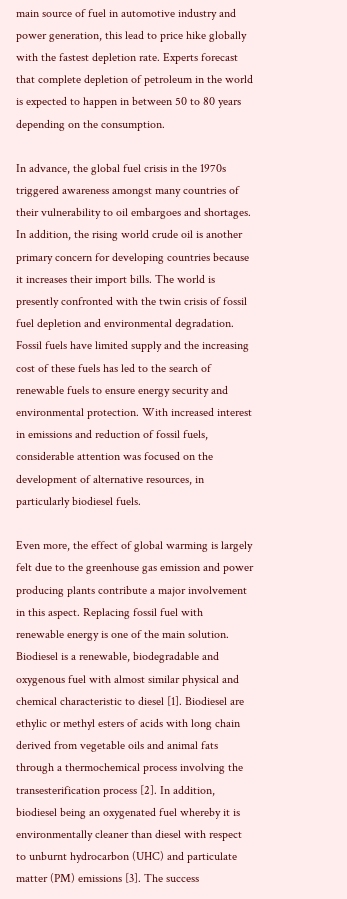main source of fuel in automotive industry and power generation, this lead to price hike globally with the fastest depletion rate. Experts forecast that complete depletion of petroleum in the world is expected to happen in between 50 to 80 years depending on the consumption.

In advance, the global fuel crisis in the 1970s triggered awareness amongst many countries of their vulnerability to oil embargoes and shortages. In addition, the rising world crude oil is another primary concern for developing countries because it increases their import bills. The world is presently confronted with the twin crisis of fossil fuel depletion and environmental degradation. Fossil fuels have limited supply and the increasing cost of these fuels has led to the search of renewable fuels to ensure energy security and environmental protection. With increased interest in emissions and reduction of fossil fuels, considerable attention was focused on the development of alternative resources, in particularly biodiesel fuels.

Even more, the effect of global warming is largely felt due to the greenhouse gas emission and power producing plants contribute a major involvement in this aspect. Replacing fossil fuel with renewable energy is one of the main solution. Biodiesel is a renewable, biodegradable and oxygenous fuel with almost similar physical and chemical characteristic to diesel [1]. Biodiesel are ethylic or methyl esters of acids with long chain derived from vegetable oils and animal fats through a thermochemical process involving the transesterification process [2]. In addition, biodiesel being an oxygenated fuel whereby it is environmentally cleaner than diesel with respect to unburnt hydrocarbon (UHC) and particulate matter (PM) emissions [3]. The success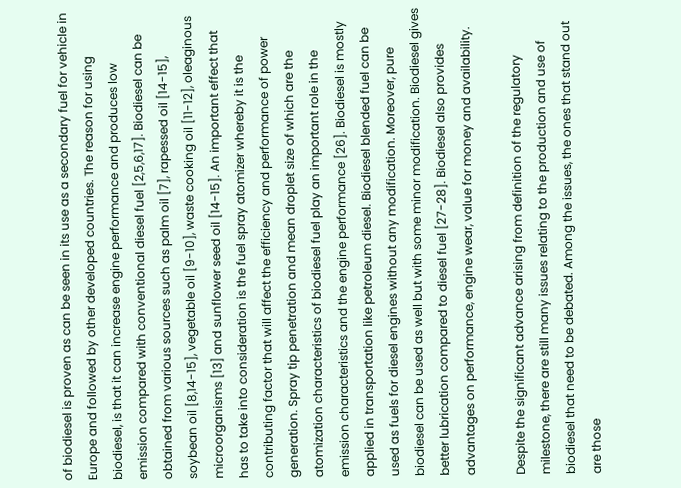of biodiesel is proven as can be seen in its use as a secondary fuel for vehicle in Europe and followed by other developed countries. The reason for using biodiesel, is that it can increase engine performance and produces low emission compared with conventional diesel fuel [2,5,6,17]. Biodiesel can be obtained from various sources such as palm oil [7], rapessed oil [14-15], soybean oil [8,14-15], vegetable oil [9-10], waste cooking oil [11-12], oleaginous microorganisms [13] and sunflower seed oil [14-15]. An important effect that has to take into consideration is the fuel spray atomizer whereby it is the contributing factor that will affect the efficiency and performance of power generation. Spray tip penetration and mean droplet size of which are the atomization characteristics of biodiesel fuel play an important role in the emission characteristics and the engine performance [26]. Biodiesel is mostly applied in transportation like petroleum diesel. Biodiesel blended fuel can be used as fuels for diesel engines without any modification. Moreover, pure biodiesel can be used as well but with some minor modification. Biodiesel gives better lubrication compared to diesel fuel [27-28]. Biodiesel also provides advantages on performance, engine wear, value for money and availability.

Despite the significant advance arising from definition of the regulatory milestone, there are still many issues relating to the production and use of biodiesel that need to be debated. Among the issues, the ones that stand out are those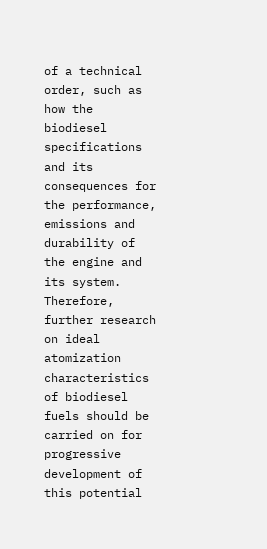of a technical order, such as how the biodiesel specifications and its consequences for the performance, emissions and durability of the engine and its system. Therefore, further research on ideal atomization characteristics of biodiesel fuels should be carried on for progressive development of this potential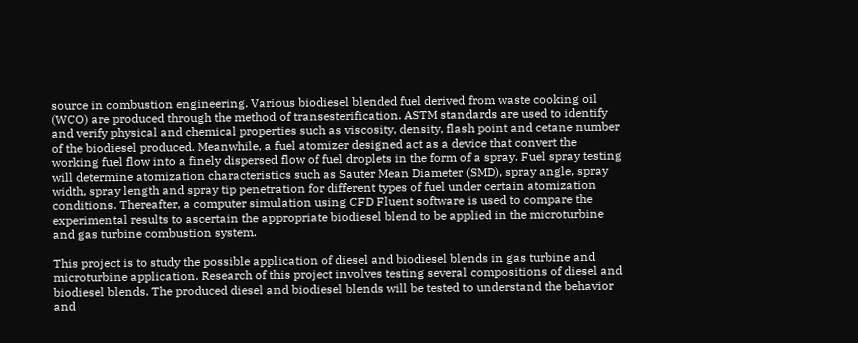source in combustion engineering. Various biodiesel blended fuel derived from waste cooking oil (WCO) are produced through the method of transesterification. ASTM standards are used to identify and verify physical and chemical properties such as viscosity, density, flash point and cetane number of the biodiesel produced. Meanwhile, a fuel atomizer designed act as a device that convert the working fuel flow into a finely dispersed flow of fuel droplets in the form of a spray. Fuel spray testing will determine atomization characteristics such as Sauter Mean Diameter (SMD), spray angle, spray width, spray length and spray tip penetration for different types of fuel under certain atomization conditions. Thereafter, a computer simulation using CFD Fluent software is used to compare the experimental results to ascertain the appropriate biodiesel blend to be applied in the microturbine and gas turbine combustion system.

This project is to study the possible application of diesel and biodiesel blends in gas turbine and microturbine application. Research of this project involves testing several compositions of diesel and biodiesel blends. The produced diesel and biodiesel blends will be tested to understand the behavior and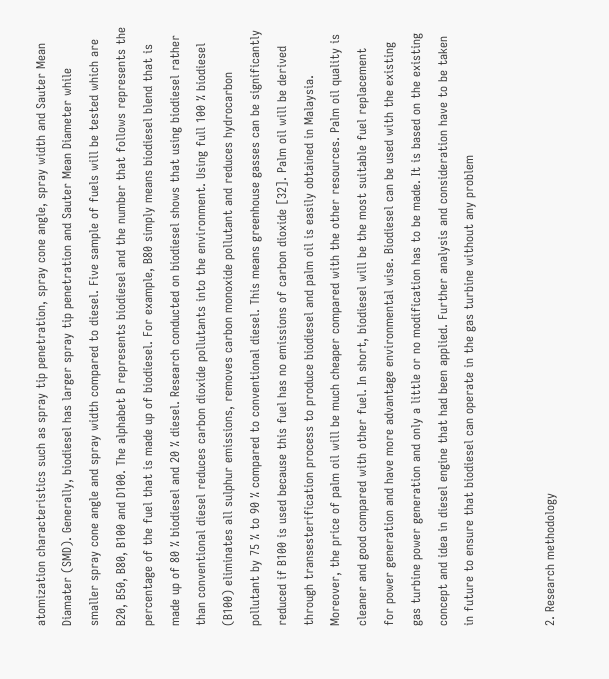atomization characteristics such as spray tip penetration, spray cone angle, spray width and Sauter Mean Diamater (SMD). Generally, biodiesel has larger spray tip penetration and Sauter Mean Diameter while smaller spray cone angle and spray width compared to diesel. Five sample of fuels will be tested which are B20, B50, B80, B100 and D100. The alphabet B represents biodiesel and the number that follows represents the percentage of the fuel that is made up of biodiesel. For example, B80 simply means biodiesel blend that is made up of 80 % biodiesel and 20 % diesel. Research conducted on biodiesel shows that using biodiesel rather than conventional diesel reduces carbon dioxide pollutants into the environment. Using full 100 % biodiesel (B100) eliminates all sulphur emissions, removes carbon monoxide pollutant and reduces hydrocarbon pollutant by 75 % to 90 % compared to conventional diesel. This means greenhouse gasses can be significantly reduced if B100 is used because this fuel has no emissions of carbon dioxide [32]. Palm oil will be derived through transesterification process to produce biodiesel and palm oil is easily obtained in Malaysia. Moreover, the price of palm oil will be much cheaper compared with the other resources. Palm oil quality is cleaner and good compared with other fuel. In short, biodiesel will be the most suitable fuel replacement for power generation and have more advantage environmental wise. Biodiesel can be used with the existing gas turbine power generation and only a little or no modification has to be made. It is based on the existing concept and idea in diesel engine that had been applied. Further analysis and consideration have to be taken in future to ensure that biodiesel can operate in the gas turbine without any problem


2. Research methodology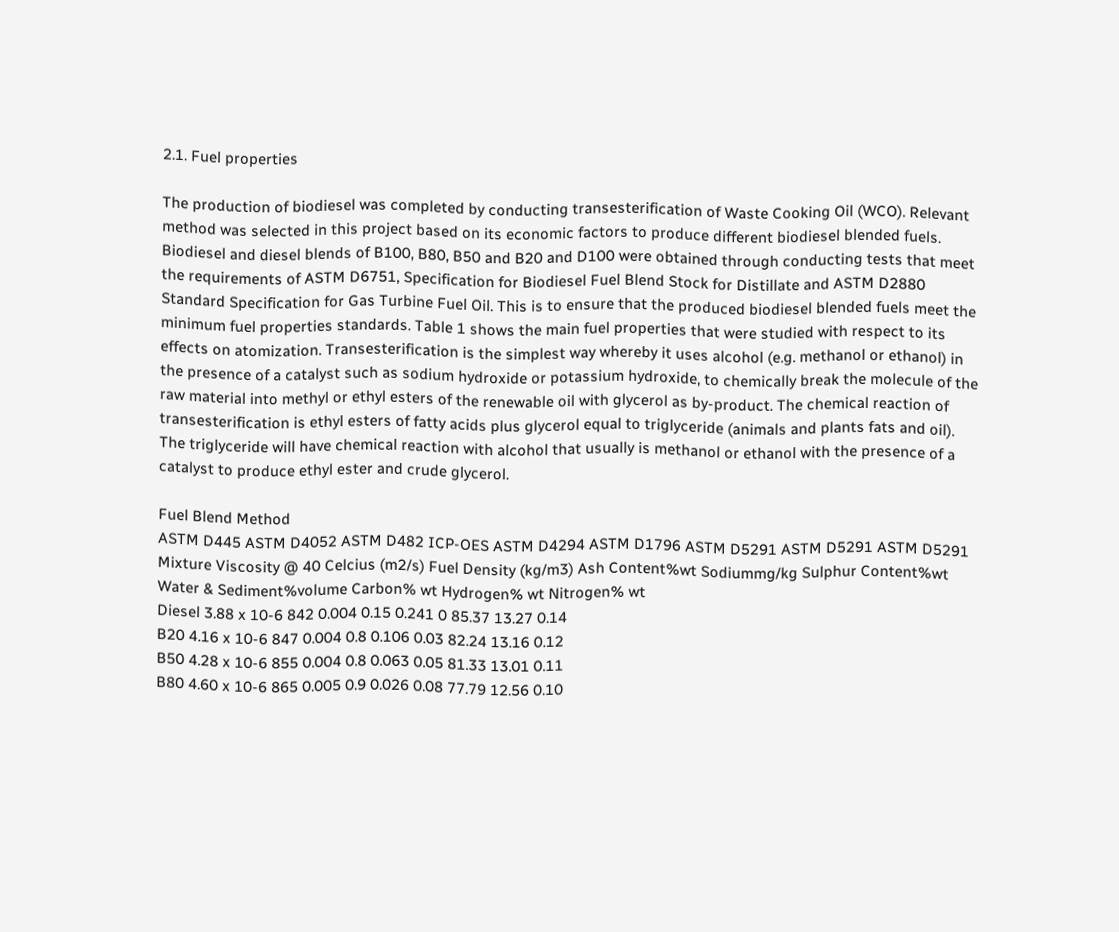2.1. Fuel properties

The production of biodiesel was completed by conducting transesterification of Waste Cooking Oil (WCO). Relevant method was selected in this project based on its economic factors to produce different biodiesel blended fuels. Biodiesel and diesel blends of B100, B80, B50 and B20 and D100 were obtained through conducting tests that meet the requirements of ASTM D6751, Specification for Biodiesel Fuel Blend Stock for Distillate and ASTM D2880 Standard Specification for Gas Turbine Fuel Oil. This is to ensure that the produced biodiesel blended fuels meet the minimum fuel properties standards. Table 1 shows the main fuel properties that were studied with respect to its effects on atomization. Transesterification is the simplest way whereby it uses alcohol (e.g. methanol or ethanol) in the presence of a catalyst such as sodium hydroxide or potassium hydroxide, to chemically break the molecule of the raw material into methyl or ethyl esters of the renewable oil with glycerol as by-product. The chemical reaction of transesterification is ethyl esters of fatty acids plus glycerol equal to triglyceride (animals and plants fats and oil). The triglyceride will have chemical reaction with alcohol that usually is methanol or ethanol with the presence of a catalyst to produce ethyl ester and crude glycerol.

Fuel Blend Method
ASTM D445 ASTM D4052 ASTM D482 ICP-OES ASTM D4294 ASTM D1796 ASTM D5291 ASTM D5291 ASTM D5291
Mixture Viscosity @ 40 Celcius (m2/s) Fuel Density (kg/m3) Ash Content%wt Sodiummg/kg Sulphur Content%wt Water & Sediment%volume Carbon% wt Hydrogen% wt Nitrogen% wt
Diesel 3.88 x 10-6 842 0.004 0.15 0.241 0 85.37 13.27 0.14
B20 4.16 x 10-6 847 0.004 0.8 0.106 0.03 82.24 13.16 0.12
B50 4.28 x 10-6 855 0.004 0.8 0.063 0.05 81.33 13.01 0.11
B80 4.60 x 10-6 865 0.005 0.9 0.026 0.08 77.79 12.56 0.10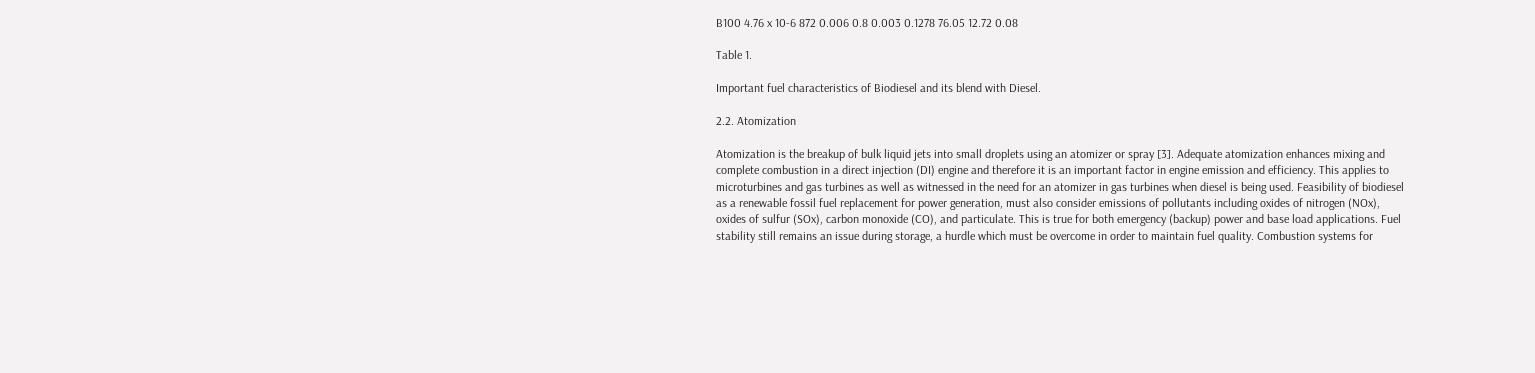B100 4.76 x 10-6 872 0.006 0.8 0.003 0.1278 76.05 12.72 0.08

Table 1.

Important fuel characteristics of Biodiesel and its blend with Diesel.

2.2. Atomization

Atomization is the breakup of bulk liquid jets into small droplets using an atomizer or spray [3]. Adequate atomization enhances mixing and complete combustion in a direct injection (DI) engine and therefore it is an important factor in engine emission and efficiency. This applies to microturbines and gas turbines as well as witnessed in the need for an atomizer in gas turbines when diesel is being used. Feasibility of biodiesel as a renewable fossil fuel replacement for power generation, must also consider emissions of pollutants including oxides of nitrogen (NOx), oxides of sulfur (SOx), carbon monoxide (CO), and particulate. This is true for both emergency (backup) power and base load applications. Fuel stability still remains an issue during storage, a hurdle which must be overcome in order to maintain fuel quality. Combustion systems for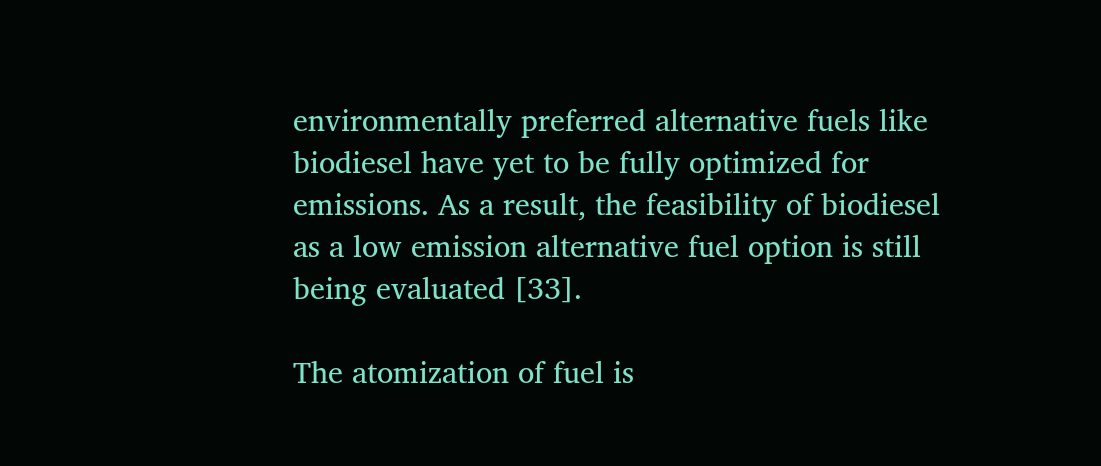environmentally preferred alternative fuels like biodiesel have yet to be fully optimized for emissions. As a result, the feasibility of biodiesel as a low emission alternative fuel option is still being evaluated [33].

The atomization of fuel is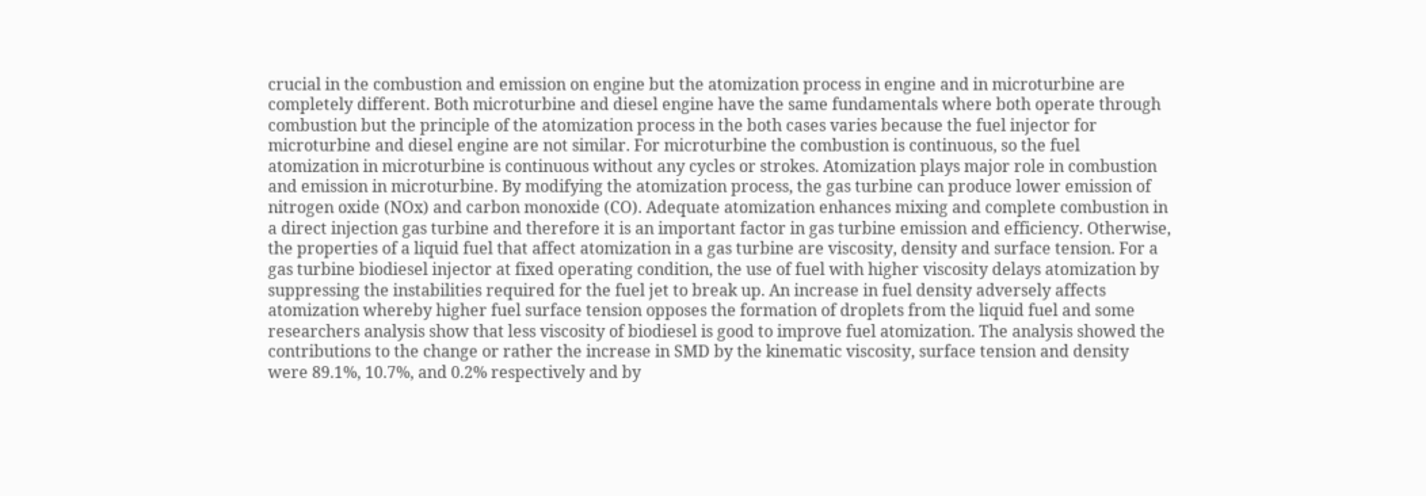crucial in the combustion and emission on engine but the atomization process in engine and in microturbine are completely different. Both microturbine and diesel engine have the same fundamentals where both operate through combustion but the principle of the atomization process in the both cases varies because the fuel injector for microturbine and diesel engine are not similar. For microturbine the combustion is continuous, so the fuel atomization in microturbine is continuous without any cycles or strokes. Atomization plays major role in combustion and emission in microturbine. By modifying the atomization process, the gas turbine can produce lower emission of nitrogen oxide (NOx) and carbon monoxide (CO). Adequate atomization enhances mixing and complete combustion in a direct injection gas turbine and therefore it is an important factor in gas turbine emission and efficiency. Otherwise, the properties of a liquid fuel that affect atomization in a gas turbine are viscosity, density and surface tension. For a gas turbine biodiesel injector at fixed operating condition, the use of fuel with higher viscosity delays atomization by suppressing the instabilities required for the fuel jet to break up. An increase in fuel density adversely affects atomization whereby higher fuel surface tension opposes the formation of droplets from the liquid fuel and some researchers analysis show that less viscosity of biodiesel is good to improve fuel atomization. The analysis showed the contributions to the change or rather the increase in SMD by the kinematic viscosity, surface tension and density were 89.1%, 10.7%, and 0.2% respectively and by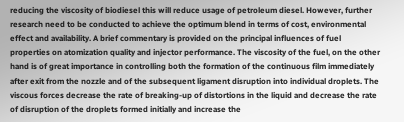reducing the viscosity of biodiesel this will reduce usage of petroleum diesel. However, further research need to be conducted to achieve the optimum blend in terms of cost, environmental effect and availability. A brief commentary is provided on the principal influences of fuel properties on atomization quality and injector performance. The viscosity of the fuel, on the other hand is of great importance in controlling both the formation of the continuous film immediately after exit from the nozzle and of the subsequent ligament disruption into individual droplets. The viscous forces decrease the rate of breaking-up of distortions in the liquid and decrease the rate of disruption of the droplets formed initially and increase the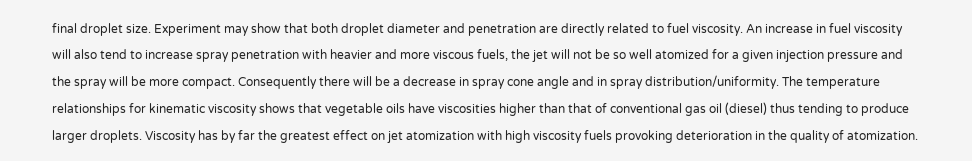final droplet size. Experiment may show that both droplet diameter and penetration are directly related to fuel viscosity. An increase in fuel viscosity will also tend to increase spray penetration with heavier and more viscous fuels, the jet will not be so well atomized for a given injection pressure and the spray will be more compact. Consequently there will be a decrease in spray cone angle and in spray distribution/uniformity. The temperature relationships for kinematic viscosity shows that vegetable oils have viscosities higher than that of conventional gas oil (diesel) thus tending to produce larger droplets. Viscosity has by far the greatest effect on jet atomization with high viscosity fuels provoking deterioration in the quality of atomization.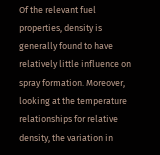Of the relevant fuel properties, density is generally found to have relatively little influence on spray formation. Moreover, looking at the temperature relationships for relative density, the variation in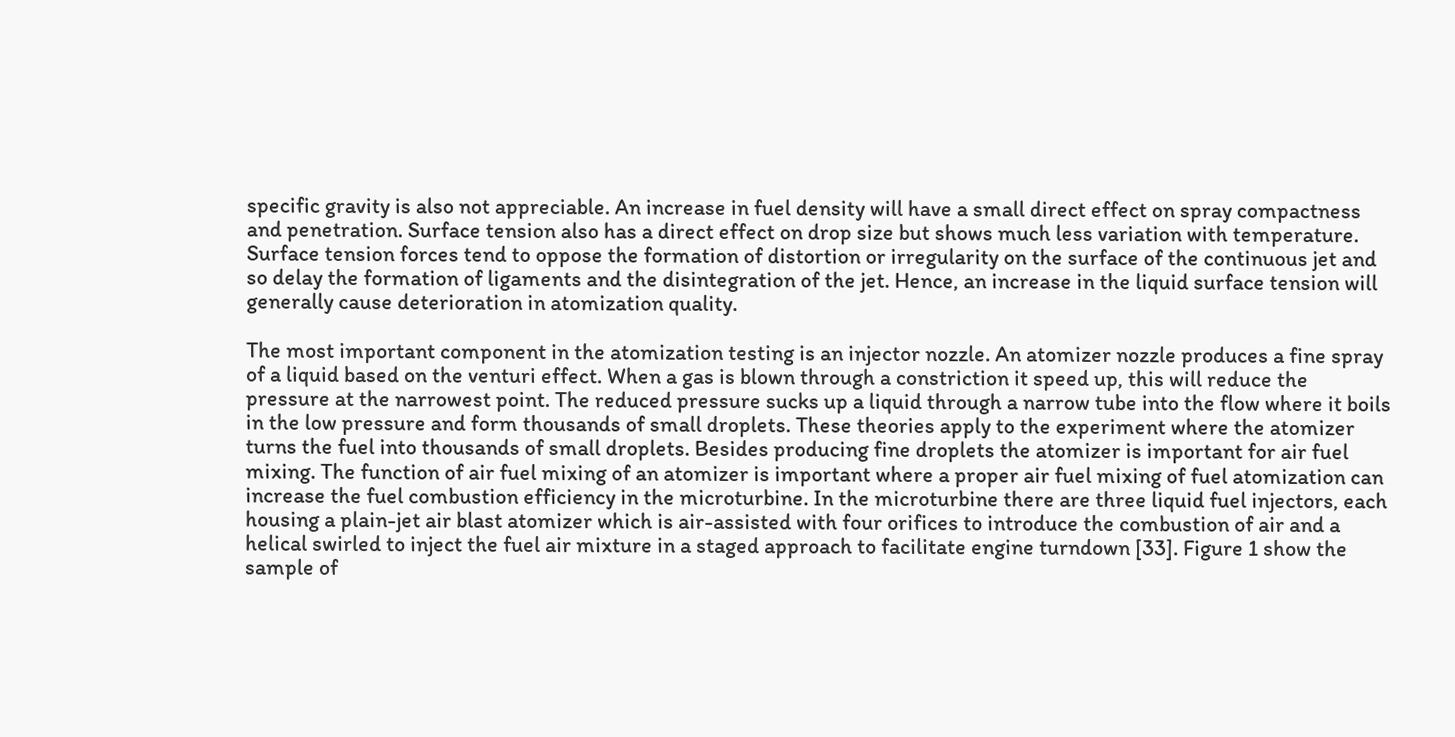specific gravity is also not appreciable. An increase in fuel density will have a small direct effect on spray compactness and penetration. Surface tension also has a direct effect on drop size but shows much less variation with temperature. Surface tension forces tend to oppose the formation of distortion or irregularity on the surface of the continuous jet and so delay the formation of ligaments and the disintegration of the jet. Hence, an increase in the liquid surface tension will generally cause deterioration in atomization quality.

The most important component in the atomization testing is an injector nozzle. An atomizer nozzle produces a fine spray of a liquid based on the venturi effect. When a gas is blown through a constriction it speed up, this will reduce the pressure at the narrowest point. The reduced pressure sucks up a liquid through a narrow tube into the flow where it boils in the low pressure and form thousands of small droplets. These theories apply to the experiment where the atomizer turns the fuel into thousands of small droplets. Besides producing fine droplets the atomizer is important for air fuel mixing. The function of air fuel mixing of an atomizer is important where a proper air fuel mixing of fuel atomization can increase the fuel combustion efficiency in the microturbine. In the microturbine there are three liquid fuel injectors, each housing a plain-jet air blast atomizer which is air-assisted with four orifices to introduce the combustion of air and a helical swirled to inject the fuel air mixture in a staged approach to facilitate engine turndown [33]. Figure 1 show the sample of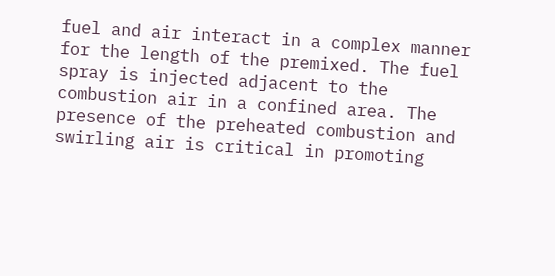fuel and air interact in a complex manner for the length of the premixed. The fuel spray is injected adjacent to the combustion air in a confined area. The presence of the preheated combustion and swirling air is critical in promoting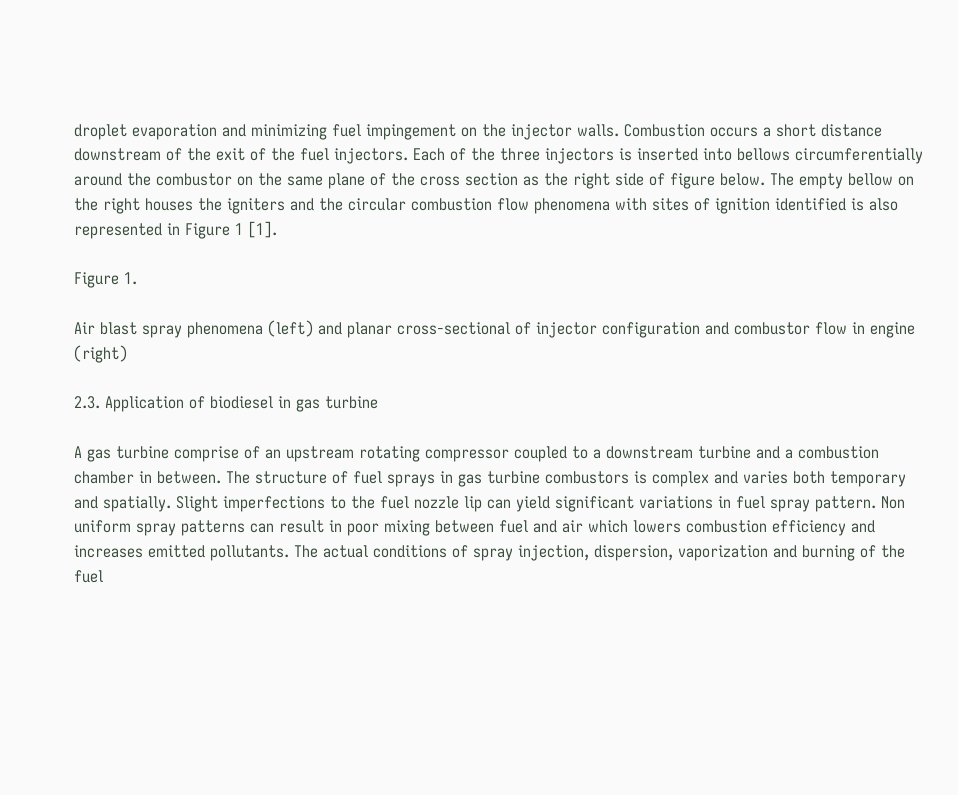droplet evaporation and minimizing fuel impingement on the injector walls. Combustion occurs a short distance downstream of the exit of the fuel injectors. Each of the three injectors is inserted into bellows circumferentially around the combustor on the same plane of the cross section as the right side of figure below. The empty bellow on the right houses the igniters and the circular combustion flow phenomena with sites of ignition identified is also represented in Figure 1 [1].

Figure 1.

Air blast spray phenomena (left) and planar cross-sectional of injector configuration and combustor flow in engine (right)

2.3. Application of biodiesel in gas turbine

A gas turbine comprise of an upstream rotating compressor coupled to a downstream turbine and a combustion chamber in between. The structure of fuel sprays in gas turbine combustors is complex and varies both temporary and spatially. Slight imperfections to the fuel nozzle lip can yield significant variations in fuel spray pattern. Non uniform spray patterns can result in poor mixing between fuel and air which lowers combustion efficiency and increases emitted pollutants. The actual conditions of spray injection, dispersion, vaporization and burning of the fuel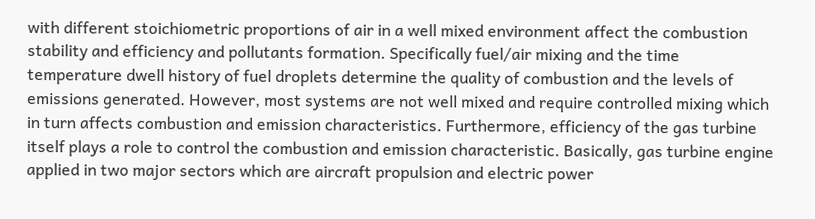with different stoichiometric proportions of air in a well mixed environment affect the combustion stability and efficiency and pollutants formation. Specifically fuel/air mixing and the time temperature dwell history of fuel droplets determine the quality of combustion and the levels of emissions generated. However, most systems are not well mixed and require controlled mixing which in turn affects combustion and emission characteristics. Furthermore, efficiency of the gas turbine itself plays a role to control the combustion and emission characteristic. Basically, gas turbine engine applied in two major sectors which are aircraft propulsion and electric power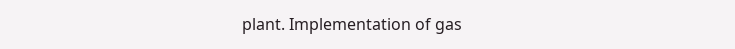plant. Implementation of gas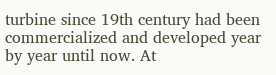turbine since 19th century had been commercialized and developed year by year until now. At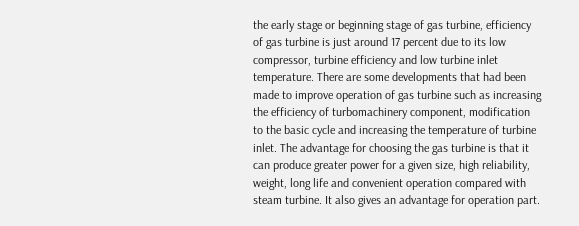the early stage or beginning stage of gas turbine, efficiency of gas turbine is just around 17 percent due to its low compressor, turbine efficiency and low turbine inlet temperature. There are some developments that had been made to improve operation of gas turbine such as increasing the efficiency of turbomachinery component, modification to the basic cycle and increasing the temperature of turbine inlet. The advantage for choosing the gas turbine is that it can produce greater power for a given size, high reliability, weight, long life and convenient operation compared with steam turbine. It also gives an advantage for operation part.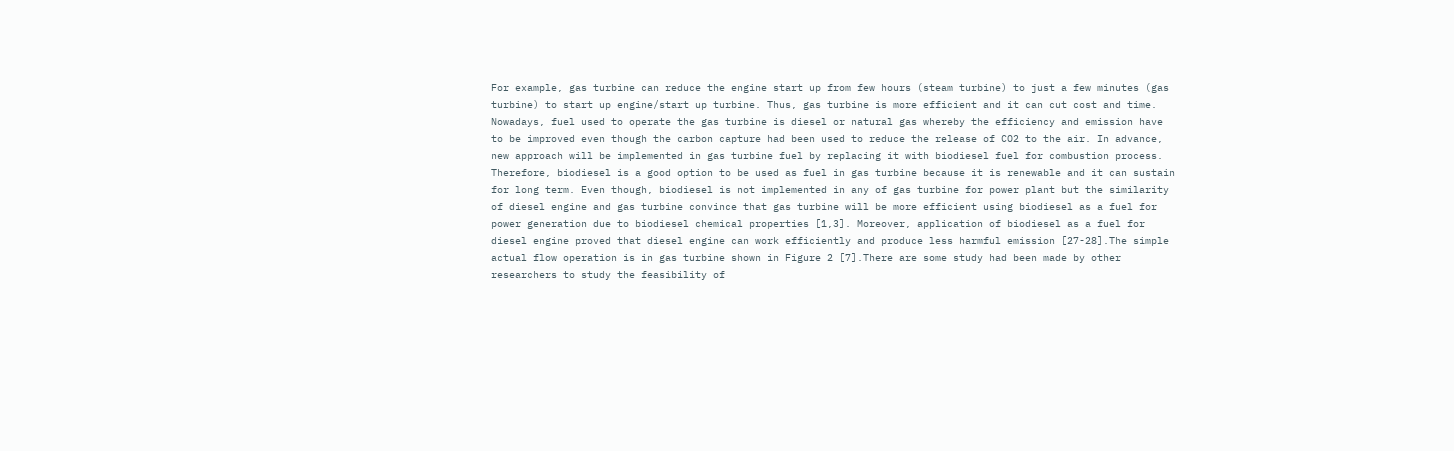For example, gas turbine can reduce the engine start up from few hours (steam turbine) to just a few minutes (gas turbine) to start up engine/start up turbine. Thus, gas turbine is more efficient and it can cut cost and time. Nowadays, fuel used to operate the gas turbine is diesel or natural gas whereby the efficiency and emission have to be improved even though the carbon capture had been used to reduce the release of CO2 to the air. In advance, new approach will be implemented in gas turbine fuel by replacing it with biodiesel fuel for combustion process. Therefore, biodiesel is a good option to be used as fuel in gas turbine because it is renewable and it can sustain for long term. Even though, biodiesel is not implemented in any of gas turbine for power plant but the similarity of diesel engine and gas turbine convince that gas turbine will be more efficient using biodiesel as a fuel for power generation due to biodiesel chemical properties [1,3]. Moreover, application of biodiesel as a fuel for diesel engine proved that diesel engine can work efficiently and produce less harmful emission [27-28].The simple actual flow operation is in gas turbine shown in Figure 2 [7].There are some study had been made by other researchers to study the feasibility of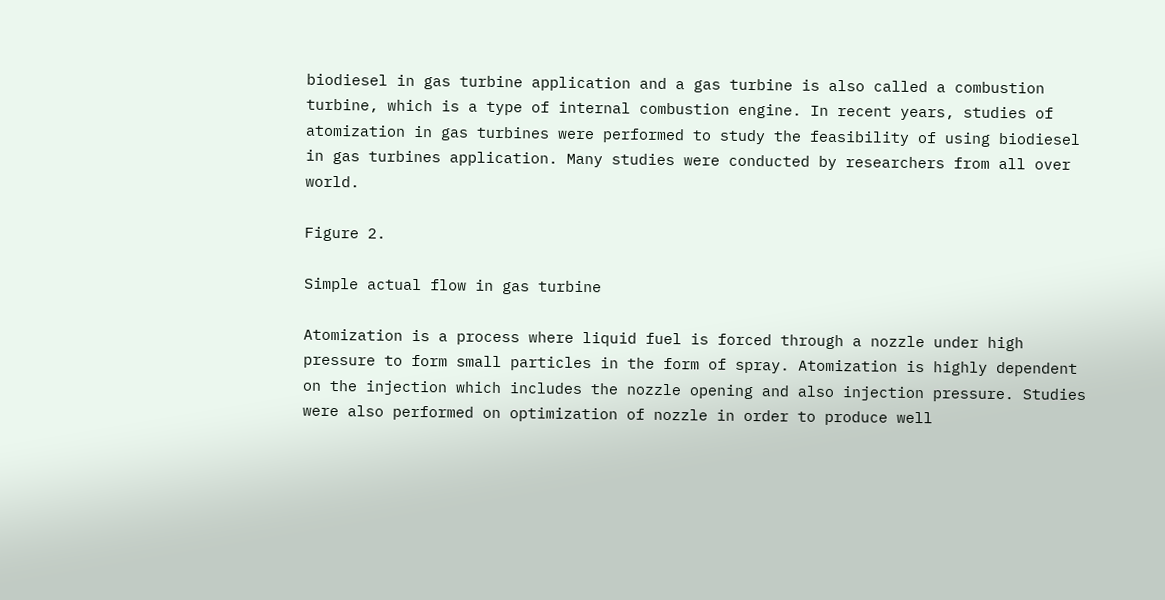biodiesel in gas turbine application and a gas turbine is also called a combustion turbine, which is a type of internal combustion engine. In recent years, studies of atomization in gas turbines were performed to study the feasibility of using biodiesel in gas turbines application. Many studies were conducted by researchers from all over world.

Figure 2.

Simple actual flow in gas turbine

Atomization is a process where liquid fuel is forced through a nozzle under high pressure to form small particles in the form of spray. Atomization is highly dependent on the injection which includes the nozzle opening and also injection pressure. Studies were also performed on optimization of nozzle in order to produce well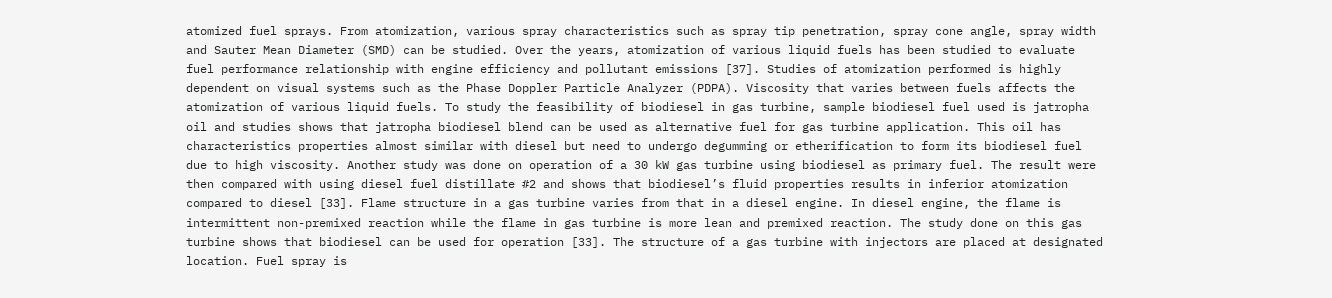atomized fuel sprays. From atomization, various spray characteristics such as spray tip penetration, spray cone angle, spray width and Sauter Mean Diameter (SMD) can be studied. Over the years, atomization of various liquid fuels has been studied to evaluate fuel performance relationship with engine efficiency and pollutant emissions [37]. Studies of atomization performed is highly dependent on visual systems such as the Phase Doppler Particle Analyzer (PDPA). Viscosity that varies between fuels affects the atomization of various liquid fuels. To study the feasibility of biodiesel in gas turbine, sample biodiesel fuel used is jatropha oil and studies shows that jatropha biodiesel blend can be used as alternative fuel for gas turbine application. This oil has characteristics properties almost similar with diesel but need to undergo degumming or etherification to form its biodiesel fuel due to high viscosity. Another study was done on operation of a 30 kW gas turbine using biodiesel as primary fuel. The result were then compared with using diesel fuel distillate #2 and shows that biodiesel’s fluid properties results in inferior atomization compared to diesel [33]. Flame structure in a gas turbine varies from that in a diesel engine. In diesel engine, the flame is intermittent non-premixed reaction while the flame in gas turbine is more lean and premixed reaction. The study done on this gas turbine shows that biodiesel can be used for operation [33]. The structure of a gas turbine with injectors are placed at designated location. Fuel spray is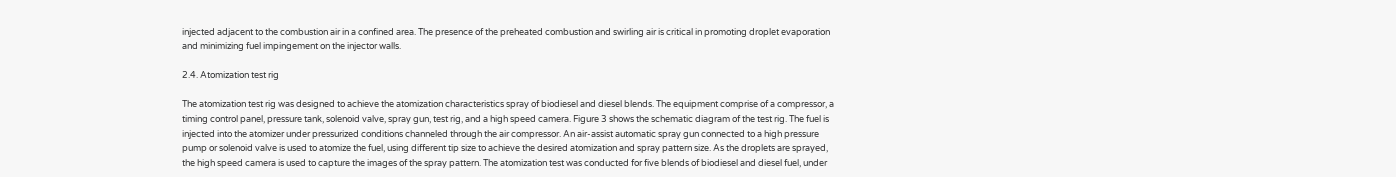injected adjacent to the combustion air in a confined area. The presence of the preheated combustion and swirling air is critical in promoting droplet evaporation and minimizing fuel impingement on the injector walls.

2.4. Atomization test rig

The atomization test rig was designed to achieve the atomization characteristics spray of biodiesel and diesel blends. The equipment comprise of a compressor, a timing control panel, pressure tank, solenoid valve, spray gun, test rig, and a high speed camera. Figure 3 shows the schematic diagram of the test rig. The fuel is injected into the atomizer under pressurized conditions channeled through the air compressor. An air-assist automatic spray gun connected to a high pressure pump or solenoid valve is used to atomize the fuel, using different tip size to achieve the desired atomization and spray pattern size. As the droplets are sprayed, the high speed camera is used to capture the images of the spray pattern. The atomization test was conducted for five blends of biodiesel and diesel fuel, under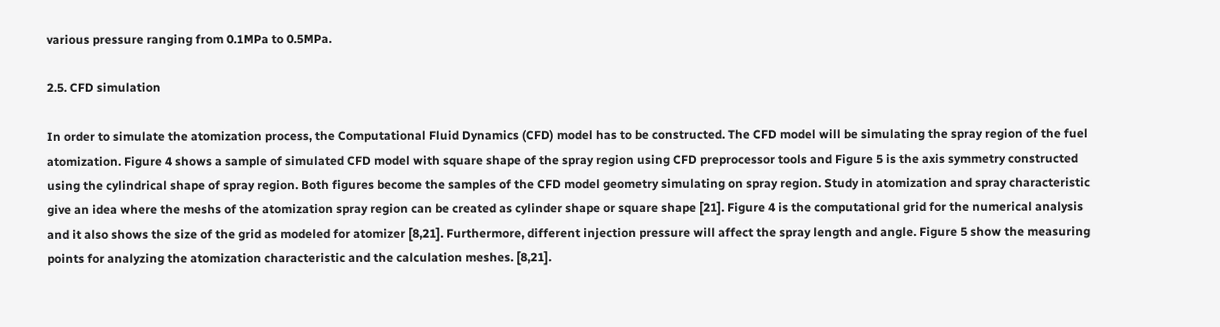various pressure ranging from 0.1MPa to 0.5MPa.

2.5. CFD simulation

In order to simulate the atomization process, the Computational Fluid Dynamics (CFD) model has to be constructed. The CFD model will be simulating the spray region of the fuel atomization. Figure 4 shows a sample of simulated CFD model with square shape of the spray region using CFD preprocessor tools and Figure 5 is the axis symmetry constructed using the cylindrical shape of spray region. Both figures become the samples of the CFD model geometry simulating on spray region. Study in atomization and spray characteristic give an idea where the meshs of the atomization spray region can be created as cylinder shape or square shape [21]. Figure 4 is the computational grid for the numerical analysis and it also shows the size of the grid as modeled for atomizer [8,21]. Furthermore, different injection pressure will affect the spray length and angle. Figure 5 show the measuring points for analyzing the atomization characteristic and the calculation meshes. [8,21].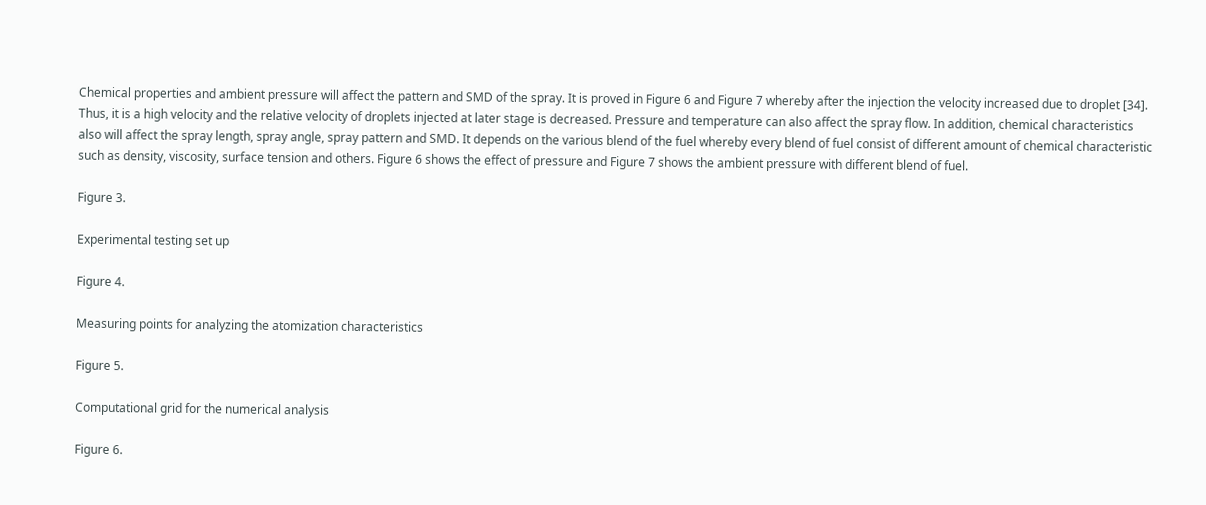Chemical properties and ambient pressure will affect the pattern and SMD of the spray. It is proved in Figure 6 and Figure 7 whereby after the injection the velocity increased due to droplet [34]. Thus, it is a high velocity and the relative velocity of droplets injected at later stage is decreased. Pressure and temperature can also affect the spray flow. In addition, chemical characteristics also will affect the spray length, spray angle, spray pattern and SMD. It depends on the various blend of the fuel whereby every blend of fuel consist of different amount of chemical characteristic such as density, viscosity, surface tension and others. Figure 6 shows the effect of pressure and Figure 7 shows the ambient pressure with different blend of fuel.

Figure 3.

Experimental testing set up

Figure 4.

Measuring points for analyzing the atomization characteristics

Figure 5.

Computational grid for the numerical analysis

Figure 6.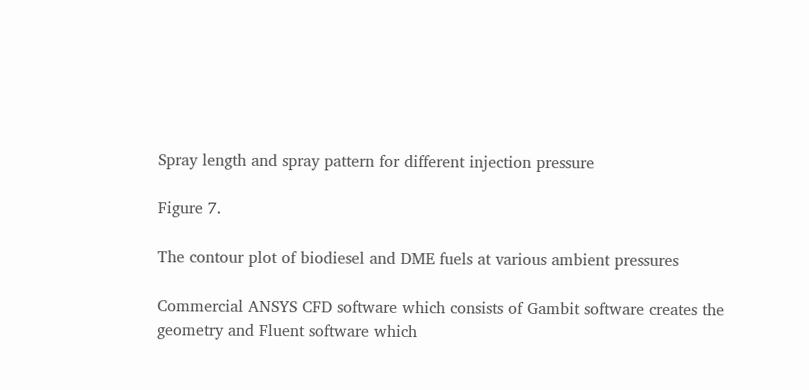Spray length and spray pattern for different injection pressure

Figure 7.

The contour plot of biodiesel and DME fuels at various ambient pressures

Commercial ANSYS CFD software which consists of Gambit software creates the geometry and Fluent software which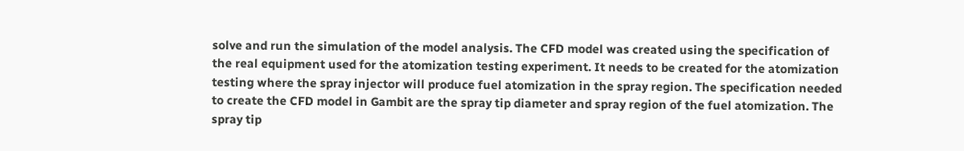solve and run the simulation of the model analysis. The CFD model was created using the specification of the real equipment used for the atomization testing experiment. It needs to be created for the atomization testing where the spray injector will produce fuel atomization in the spray region. The specification needed to create the CFD model in Gambit are the spray tip diameter and spray region of the fuel atomization. The spray tip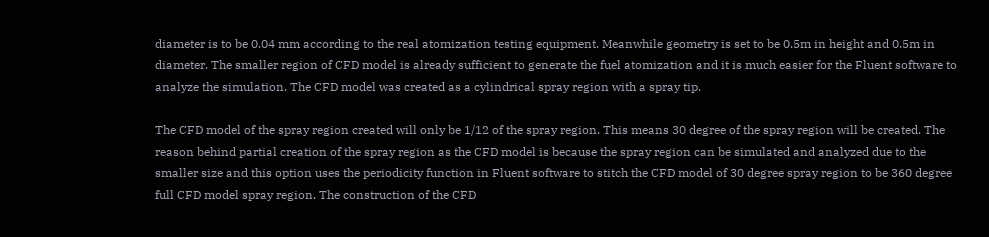diameter is to be 0.04 mm according to the real atomization testing equipment. Meanwhile geometry is set to be 0.5m in height and 0.5m in diameter. The smaller region of CFD model is already sufficient to generate the fuel atomization and it is much easier for the Fluent software to analyze the simulation. The CFD model was created as a cylindrical spray region with a spray tip.

The CFD model of the spray region created will only be 1/12 of the spray region. This means 30 degree of the spray region will be created. The reason behind partial creation of the spray region as the CFD model is because the spray region can be simulated and analyzed due to the smaller size and this option uses the periodicity function in Fluent software to stitch the CFD model of 30 degree spray region to be 360 degree full CFD model spray region. The construction of the CFD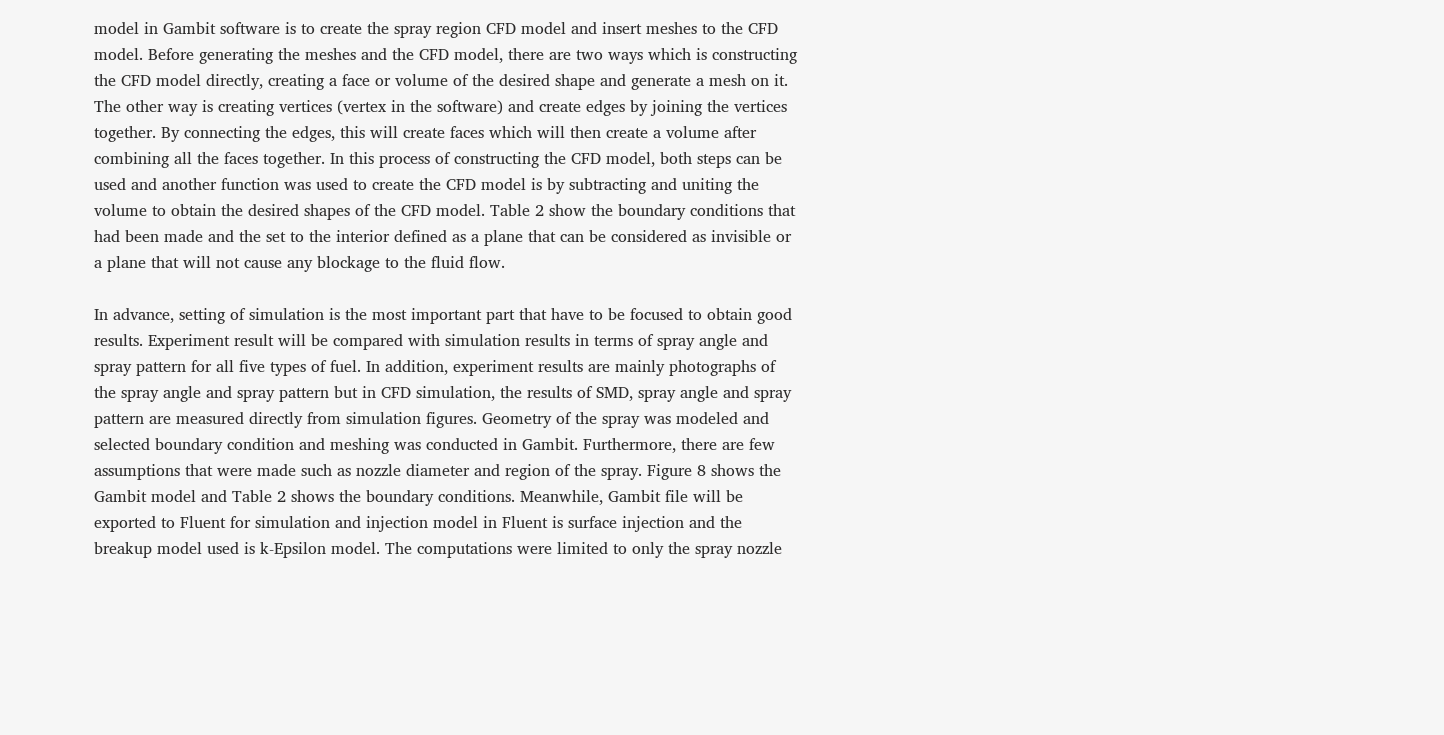model in Gambit software is to create the spray region CFD model and insert meshes to the CFD model. Before generating the meshes and the CFD model, there are two ways which is constructing the CFD model directly, creating a face or volume of the desired shape and generate a mesh on it. The other way is creating vertices (vertex in the software) and create edges by joining the vertices together. By connecting the edges, this will create faces which will then create a volume after combining all the faces together. In this process of constructing the CFD model, both steps can be used and another function was used to create the CFD model is by subtracting and uniting the volume to obtain the desired shapes of the CFD model. Table 2 show the boundary conditions that had been made and the set to the interior defined as a plane that can be considered as invisible or a plane that will not cause any blockage to the fluid flow.

In advance, setting of simulation is the most important part that have to be focused to obtain good results. Experiment result will be compared with simulation results in terms of spray angle and spray pattern for all five types of fuel. In addition, experiment results are mainly photographs of the spray angle and spray pattern but in CFD simulation, the results of SMD, spray angle and spray pattern are measured directly from simulation figures. Geometry of the spray was modeled and selected boundary condition and meshing was conducted in Gambit. Furthermore, there are few assumptions that were made such as nozzle diameter and region of the spray. Figure 8 shows the Gambit model and Table 2 shows the boundary conditions. Meanwhile, Gambit file will be exported to Fluent for simulation and injection model in Fluent is surface injection and the breakup model used is k-Epsilon model. The computations were limited to only the spray nozzle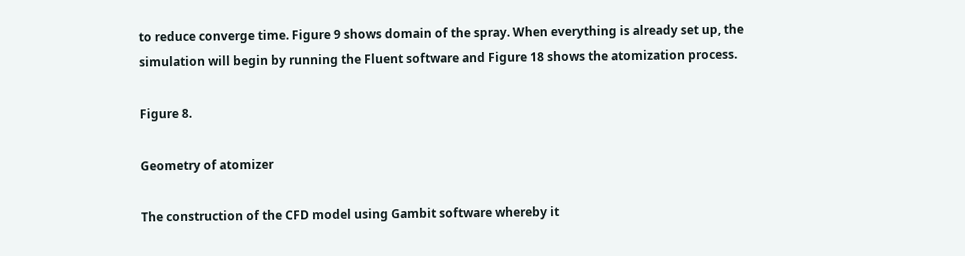to reduce converge time. Figure 9 shows domain of the spray. When everything is already set up, the simulation will begin by running the Fluent software and Figure 18 shows the atomization process.

Figure 8.

Geometry of atomizer

The construction of the CFD model using Gambit software whereby it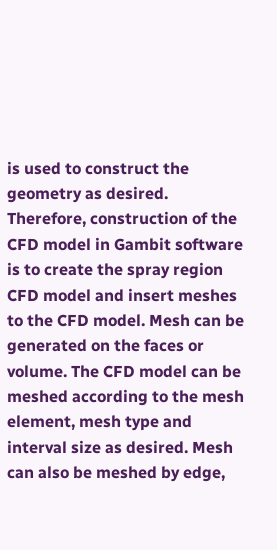is used to construct the geometry as desired. Therefore, construction of the CFD model in Gambit software is to create the spray region CFD model and insert meshes to the CFD model. Mesh can be generated on the faces or volume. The CFD model can be meshed according to the mesh element, mesh type and interval size as desired. Mesh can also be meshed by edge,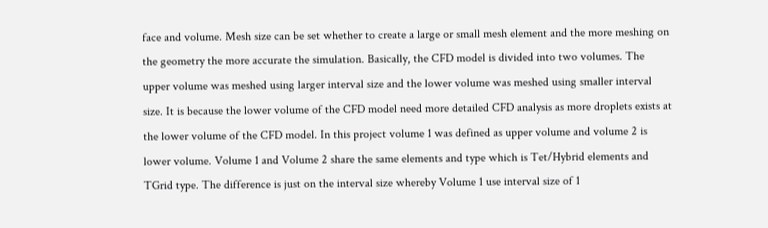face and volume. Mesh size can be set whether to create a large or small mesh element and the more meshing on the geometry the more accurate the simulation. Basically, the CFD model is divided into two volumes. The upper volume was meshed using larger interval size and the lower volume was meshed using smaller interval size. It is because the lower volume of the CFD model need more detailed CFD analysis as more droplets exists at the lower volume of the CFD model. In this project volume 1 was defined as upper volume and volume 2 is lower volume. Volume 1 and Volume 2 share the same elements and type which is Tet/Hybrid elements and TGrid type. The difference is just on the interval size whereby Volume 1 use interval size of 1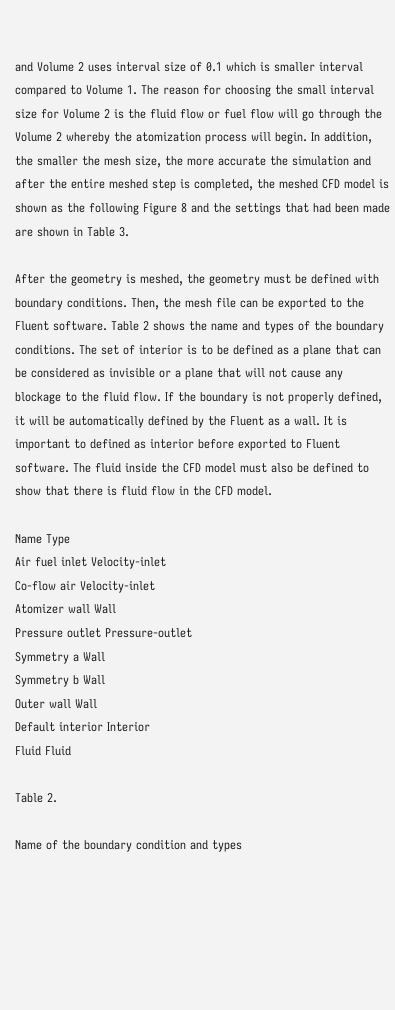and Volume 2 uses interval size of 0.1 which is smaller interval compared to Volume 1. The reason for choosing the small interval size for Volume 2 is the fluid flow or fuel flow will go through the Volume 2 whereby the atomization process will begin. In addition, the smaller the mesh size, the more accurate the simulation and after the entire meshed step is completed, the meshed CFD model is shown as the following Figure 8 and the settings that had been made are shown in Table 3.

After the geometry is meshed, the geometry must be defined with boundary conditions. Then, the mesh file can be exported to the Fluent software. Table 2 shows the name and types of the boundary conditions. The set of interior is to be defined as a plane that can be considered as invisible or a plane that will not cause any blockage to the fluid flow. If the boundary is not properly defined, it will be automatically defined by the Fluent as a wall. It is important to defined as interior before exported to Fluent software. The fluid inside the CFD model must also be defined to show that there is fluid flow in the CFD model.

Name Type
Air fuel inlet Velocity-inlet
Co-flow air Velocity-inlet
Atomizer wall Wall
Pressure outlet Pressure-outlet
Symmetry a Wall
Symmetry b Wall
Outer wall Wall
Default interior Interior
Fluid Fluid

Table 2.

Name of the boundary condition and types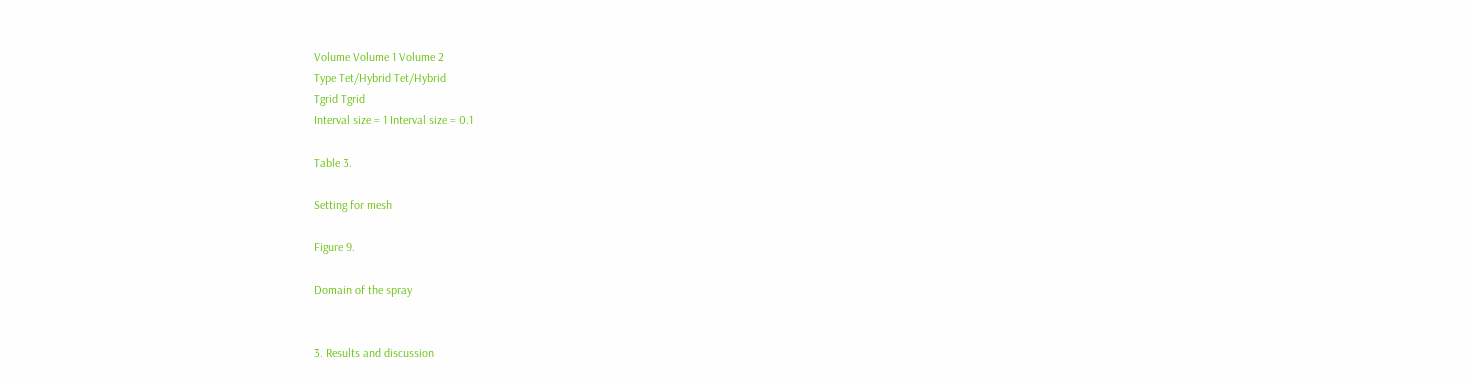Volume Volume 1 Volume 2
Type Tet/Hybrid Tet/Hybrid
Tgrid Tgrid
Interval size = 1 Interval size = 0.1

Table 3.

Setting for mesh

Figure 9.

Domain of the spray


3. Results and discussion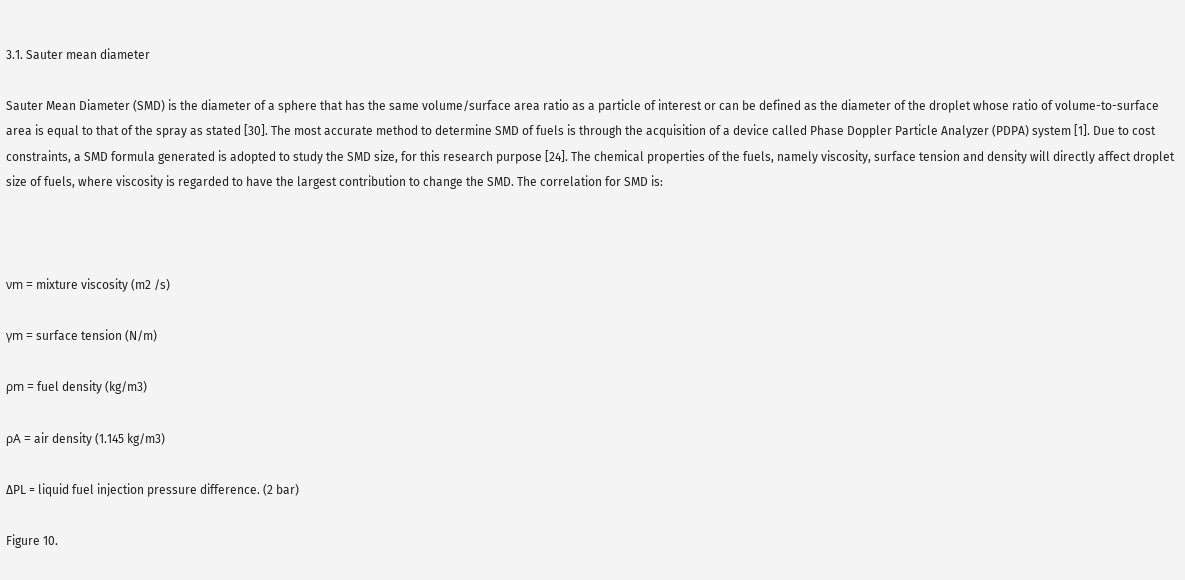3.1. Sauter mean diameter

Sauter Mean Diameter (SMD) is the diameter of a sphere that has the same volume/surface area ratio as a particle of interest or can be defined as the diameter of the droplet whose ratio of volume-to-surface area is equal to that of the spray as stated [30]. The most accurate method to determine SMD of fuels is through the acquisition of a device called Phase Doppler Particle Analyzer (PDPA) system [1]. Due to cost constraints, a SMD formula generated is adopted to study the SMD size, for this research purpose [24]. The chemical properties of the fuels, namely viscosity, surface tension and density will directly affect droplet size of fuels, where viscosity is regarded to have the largest contribution to change the SMD. The correlation for SMD is:



νm = mixture viscosity (m2 /s)

γm = surface tension (N/m)

ρm = fuel density (kg/m3)

ρA = air density (1.145 kg/m3)

∆PL = liquid fuel injection pressure difference. (2 bar)

Figure 10.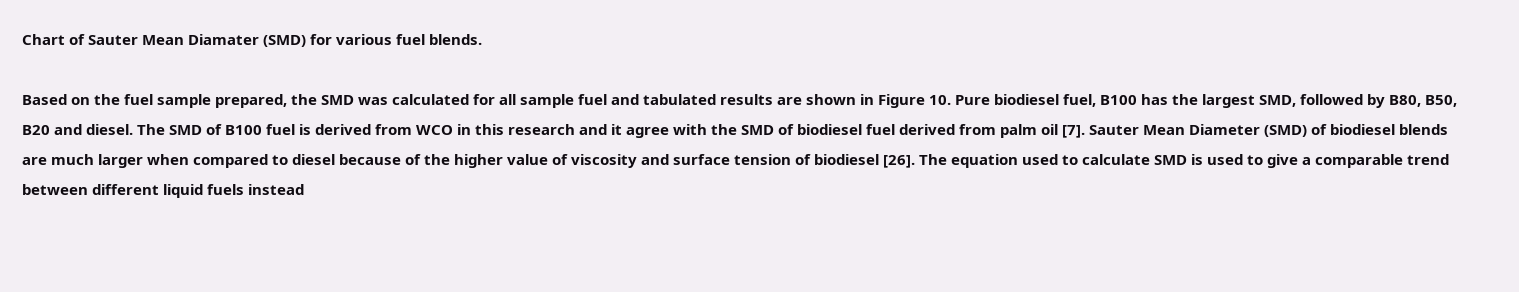Chart of Sauter Mean Diamater (SMD) for various fuel blends.

Based on the fuel sample prepared, the SMD was calculated for all sample fuel and tabulated results are shown in Figure 10. Pure biodiesel fuel, B100 has the largest SMD, followed by B80, B50, B20 and diesel. The SMD of B100 fuel is derived from WCO in this research and it agree with the SMD of biodiesel fuel derived from palm oil [7]. Sauter Mean Diameter (SMD) of biodiesel blends are much larger when compared to diesel because of the higher value of viscosity and surface tension of biodiesel [26]. The equation used to calculate SMD is used to give a comparable trend between different liquid fuels instead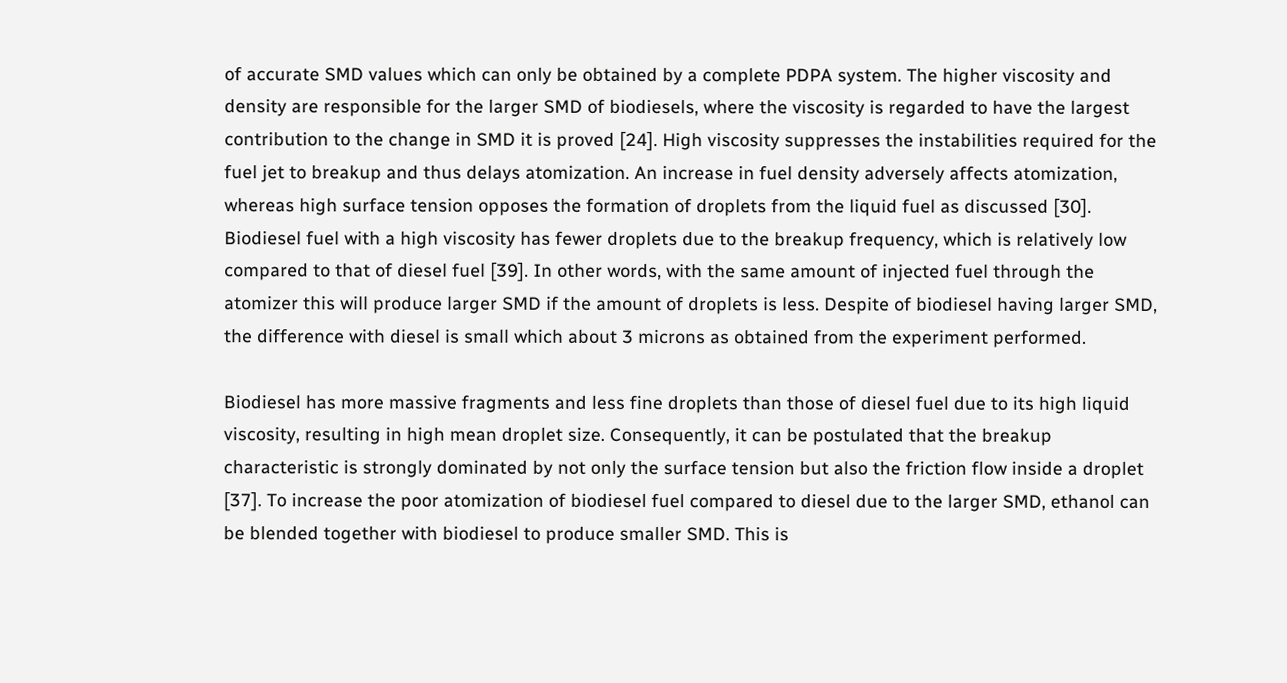of accurate SMD values which can only be obtained by a complete PDPA system. The higher viscosity and density are responsible for the larger SMD of biodiesels, where the viscosity is regarded to have the largest contribution to the change in SMD it is proved [24]. High viscosity suppresses the instabilities required for the fuel jet to breakup and thus delays atomization. An increase in fuel density adversely affects atomization, whereas high surface tension opposes the formation of droplets from the liquid fuel as discussed [30]. Biodiesel fuel with a high viscosity has fewer droplets due to the breakup frequency, which is relatively low compared to that of diesel fuel [39]. In other words, with the same amount of injected fuel through the atomizer this will produce larger SMD if the amount of droplets is less. Despite of biodiesel having larger SMD, the difference with diesel is small which about 3 microns as obtained from the experiment performed.

Biodiesel has more massive fragments and less fine droplets than those of diesel fuel due to its high liquid viscosity, resulting in high mean droplet size. Consequently, it can be postulated that the breakup characteristic is strongly dominated by not only the surface tension but also the friction flow inside a droplet [37]. To increase the poor atomization of biodiesel fuel compared to diesel due to the larger SMD, ethanol can be blended together with biodiesel to produce smaller SMD. This is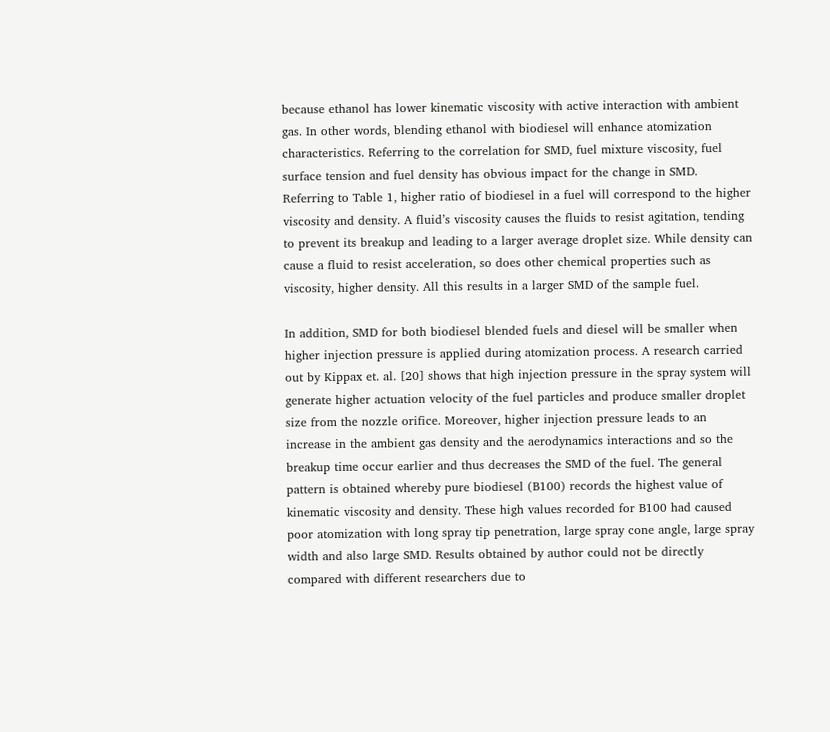because ethanol has lower kinematic viscosity with active interaction with ambient gas. In other words, blending ethanol with biodiesel will enhance atomization characteristics. Referring to the correlation for SMD, fuel mixture viscosity, fuel surface tension and fuel density has obvious impact for the change in SMD. Referring to Table 1, higher ratio of biodiesel in a fuel will correspond to the higher viscosity and density. A fluid’s viscosity causes the fluids to resist agitation, tending to prevent its breakup and leading to a larger average droplet size. While density can cause a fluid to resist acceleration, so does other chemical properties such as viscosity, higher density. All this results in a larger SMD of the sample fuel.

In addition, SMD for both biodiesel blended fuels and diesel will be smaller when higher injection pressure is applied during atomization process. A research carried out by Kippax et. al. [20] shows that high injection pressure in the spray system will generate higher actuation velocity of the fuel particles and produce smaller droplet size from the nozzle orifice. Moreover, higher injection pressure leads to an increase in the ambient gas density and the aerodynamics interactions and so the breakup time occur earlier and thus decreases the SMD of the fuel. The general pattern is obtained whereby pure biodiesel (B100) records the highest value of kinematic viscosity and density. These high values recorded for B100 had caused poor atomization with long spray tip penetration, large spray cone angle, large spray width and also large SMD. Results obtained by author could not be directly compared with different researchers due to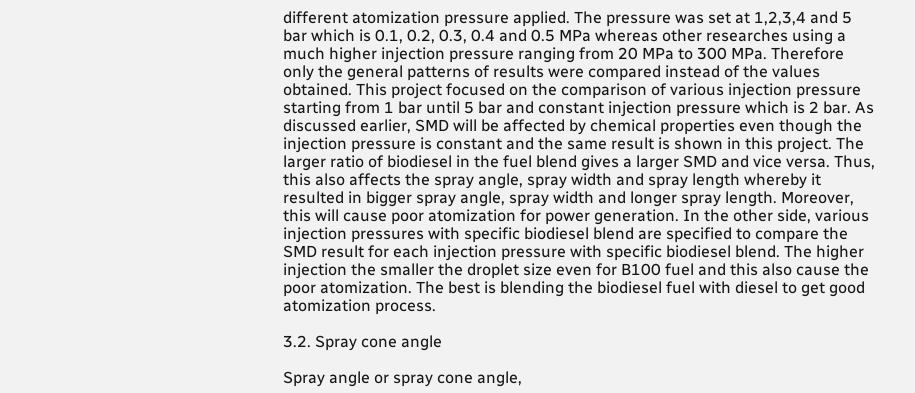different atomization pressure applied. The pressure was set at 1,2,3,4 and 5 bar which is 0.1, 0.2, 0.3, 0.4 and 0.5 MPa whereas other researches using a much higher injection pressure ranging from 20 MPa to 300 MPa. Therefore only the general patterns of results were compared instead of the values obtained. This project focused on the comparison of various injection pressure starting from 1 bar until 5 bar and constant injection pressure which is 2 bar. As discussed earlier, SMD will be affected by chemical properties even though the injection pressure is constant and the same result is shown in this project. The larger ratio of biodiesel in the fuel blend gives a larger SMD and vice versa. Thus, this also affects the spray angle, spray width and spray length whereby it resulted in bigger spray angle, spray width and longer spray length. Moreover, this will cause poor atomization for power generation. In the other side, various injection pressures with specific biodiesel blend are specified to compare the SMD result for each injection pressure with specific biodiesel blend. The higher injection the smaller the droplet size even for B100 fuel and this also cause the poor atomization. The best is blending the biodiesel fuel with diesel to get good atomization process.

3.2. Spray cone angle

Spray angle or spray cone angle,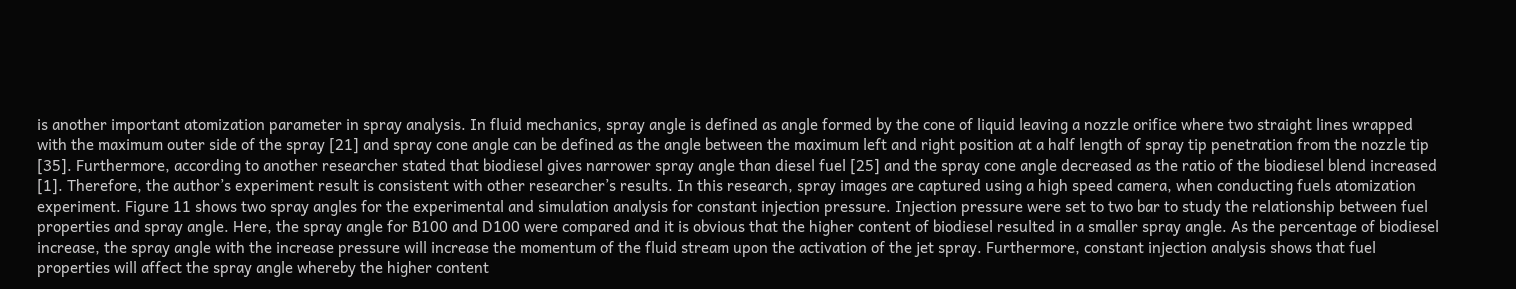is another important atomization parameter in spray analysis. In fluid mechanics, spray angle is defined as angle formed by the cone of liquid leaving a nozzle orifice where two straight lines wrapped with the maximum outer side of the spray [21] and spray cone angle can be defined as the angle between the maximum left and right position at a half length of spray tip penetration from the nozzle tip [35]. Furthermore, according to another researcher stated that biodiesel gives narrower spray angle than diesel fuel [25] and the spray cone angle decreased as the ratio of the biodiesel blend increased [1]. Therefore, the author’s experiment result is consistent with other researcher’s results. In this research, spray images are captured using a high speed camera, when conducting fuels atomization experiment. Figure 11 shows two spray angles for the experimental and simulation analysis for constant injection pressure. Injection pressure were set to two bar to study the relationship between fuel properties and spray angle. Here, the spray angle for B100 and D100 were compared and it is obvious that the higher content of biodiesel resulted in a smaller spray angle. As the percentage of biodiesel increase, the spray angle with the increase pressure will increase the momentum of the fluid stream upon the activation of the jet spray. Furthermore, constant injection analysis shows that fuel properties will affect the spray angle whereby the higher content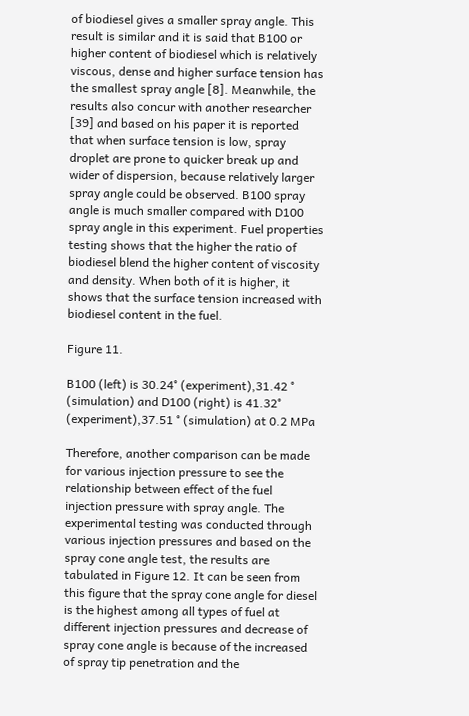of biodiesel gives a smaller spray angle. This result is similar and it is said that B100 or higher content of biodiesel which is relatively viscous, dense and higher surface tension has the smallest spray angle [8]. Meanwhile, the results also concur with another researcher [39] and based on his paper it is reported that when surface tension is low, spray droplet are prone to quicker break up and wider of dispersion, because relatively larger spray angle could be observed. B100 spray angle is much smaller compared with D100 spray angle in this experiment. Fuel properties testing shows that the higher the ratio of biodiesel blend the higher content of viscosity and density. When both of it is higher, it shows that the surface tension increased with biodiesel content in the fuel.

Figure 11.

B100 (left) is 30.24° (experiment),31.42 ° (simulation) and D100 (right) is 41.32° (experiment),37.51 ° (simulation) at 0.2 MPa

Therefore, another comparison can be made for various injection pressure to see the relationship between effect of the fuel injection pressure with spray angle. The experimental testing was conducted through various injection pressures and based on the spray cone angle test, the results are tabulated in Figure 12. It can be seen from this figure that the spray cone angle for diesel is the highest among all types of fuel at different injection pressures and decrease of spray cone angle is because of the increased of spray tip penetration and the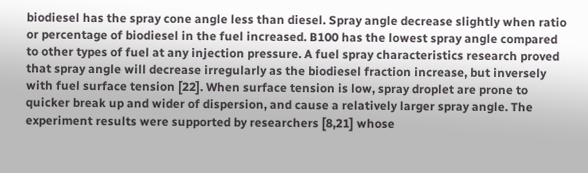biodiesel has the spray cone angle less than diesel. Spray angle decrease slightly when ratio or percentage of biodiesel in the fuel increased. B100 has the lowest spray angle compared to other types of fuel at any injection pressure. A fuel spray characteristics research proved that spray angle will decrease irregularly as the biodiesel fraction increase, but inversely with fuel surface tension [22]. When surface tension is low, spray droplet are prone to quicker break up and wider of dispersion, and cause a relatively larger spray angle. The experiment results were supported by researchers [8,21] whose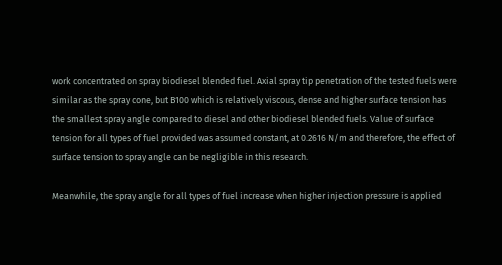work concentrated on spray biodiesel blended fuel. Axial spray tip penetration of the tested fuels were similar as the spray cone, but B100 which is relatively viscous, dense and higher surface tension has the smallest spray angle compared to diesel and other biodiesel blended fuels. Value of surface tension for all types of fuel provided was assumed constant, at 0.2616 N/m and therefore, the effect of surface tension to spray angle can be negligible in this research.

Meanwhile, the spray angle for all types of fuel increase when higher injection pressure is applied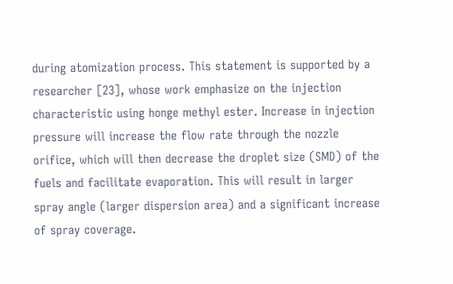during atomization process. This statement is supported by a researcher [23], whose work emphasize on the injection characteristic using honge methyl ester. Increase in injection pressure will increase the flow rate through the nozzle orifice, which will then decrease the droplet size (SMD) of the fuels and facilitate evaporation. This will result in larger spray angle (larger dispersion area) and a significant increase of spray coverage.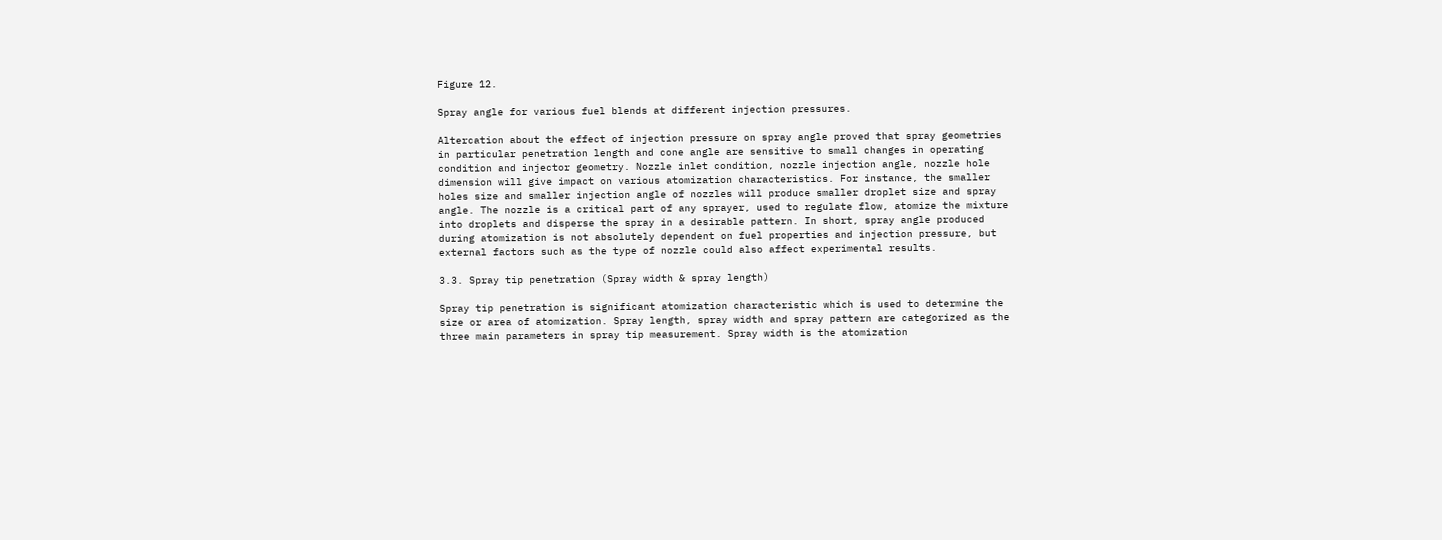Figure 12.

Spray angle for various fuel blends at different injection pressures.

Altercation about the effect of injection pressure on spray angle proved that spray geometries in particular penetration length and cone angle are sensitive to small changes in operating condition and injector geometry. Nozzle inlet condition, nozzle injection angle, nozzle hole dimension will give impact on various atomization characteristics. For instance, the smaller holes size and smaller injection angle of nozzles will produce smaller droplet size and spray angle. The nozzle is a critical part of any sprayer, used to regulate flow, atomize the mixture into droplets and disperse the spray in a desirable pattern. In short, spray angle produced during atomization is not absolutely dependent on fuel properties and injection pressure, but external factors such as the type of nozzle could also affect experimental results.

3.3. Spray tip penetration (Spray width & spray length)

Spray tip penetration is significant atomization characteristic which is used to determine the size or area of atomization. Spray length, spray width and spray pattern are categorized as the three main parameters in spray tip measurement. Spray width is the atomization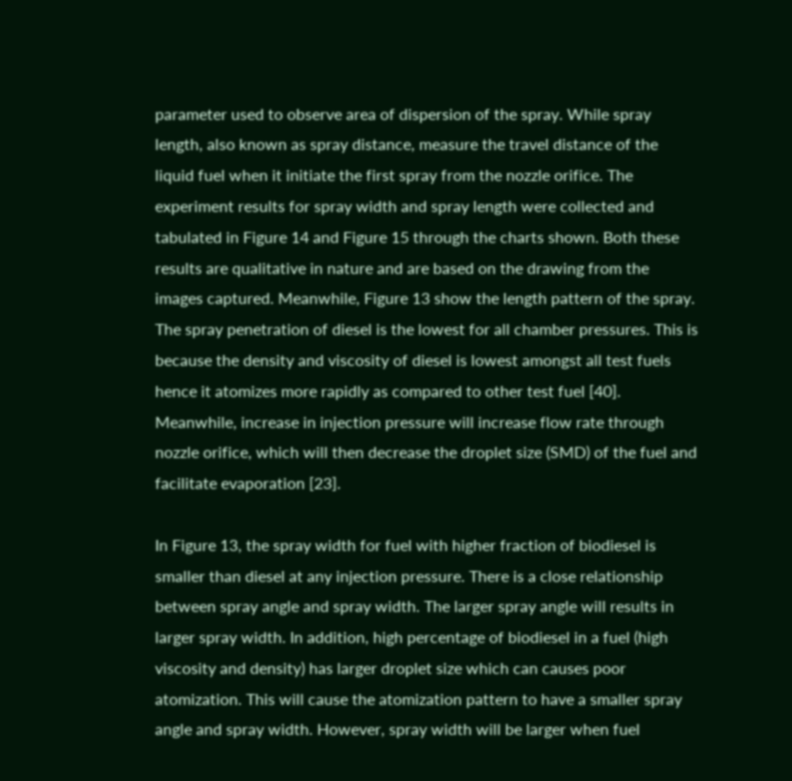parameter used to observe area of dispersion of the spray. While spray length, also known as spray distance, measure the travel distance of the liquid fuel when it initiate the first spray from the nozzle orifice. The experiment results for spray width and spray length were collected and tabulated in Figure 14 and Figure 15 through the charts shown. Both these results are qualitative in nature and are based on the drawing from the images captured. Meanwhile, Figure 13 show the length pattern of the spray. The spray penetration of diesel is the lowest for all chamber pressures. This is because the density and viscosity of diesel is lowest amongst all test fuels hence it atomizes more rapidly as compared to other test fuel [40]. Meanwhile, increase in injection pressure will increase flow rate through nozzle orifice, which will then decrease the droplet size (SMD) of the fuel and facilitate evaporation [23].

In Figure 13, the spray width for fuel with higher fraction of biodiesel is smaller than diesel at any injection pressure. There is a close relationship between spray angle and spray width. The larger spray angle will results in larger spray width. In addition, high percentage of biodiesel in a fuel (high viscosity and density) has larger droplet size which can causes poor atomization. This will cause the atomization pattern to have a smaller spray angle and spray width. However, spray width will be larger when fuel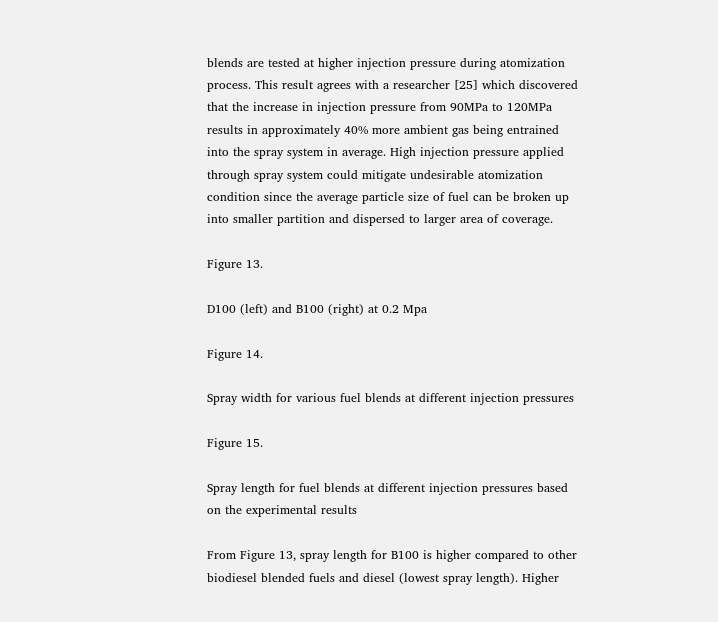blends are tested at higher injection pressure during atomization process. This result agrees with a researcher [25] which discovered that the increase in injection pressure from 90MPa to 120MPa results in approximately 40% more ambient gas being entrained into the spray system in average. High injection pressure applied through spray system could mitigate undesirable atomization condition since the average particle size of fuel can be broken up into smaller partition and dispersed to larger area of coverage.

Figure 13.

D100 (left) and B100 (right) at 0.2 Mpa

Figure 14.

Spray width for various fuel blends at different injection pressures

Figure 15.

Spray length for fuel blends at different injection pressures based on the experimental results

From Figure 13, spray length for B100 is higher compared to other biodiesel blended fuels and diesel (lowest spray length). Higher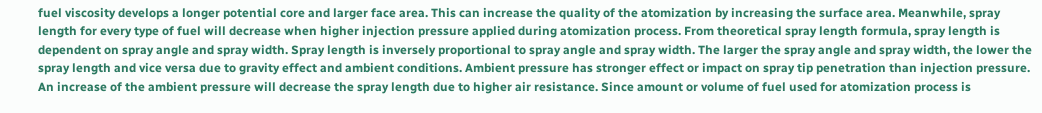fuel viscosity develops a longer potential core and larger face area. This can increase the quality of the atomization by increasing the surface area. Meanwhile, spray length for every type of fuel will decrease when higher injection pressure applied during atomization process. From theoretical spray length formula, spray length is dependent on spray angle and spray width. Spray length is inversely proportional to spray angle and spray width. The larger the spray angle and spray width, the lower the spray length and vice versa due to gravity effect and ambient conditions. Ambient pressure has stronger effect or impact on spray tip penetration than injection pressure. An increase of the ambient pressure will decrease the spray length due to higher air resistance. Since amount or volume of fuel used for atomization process is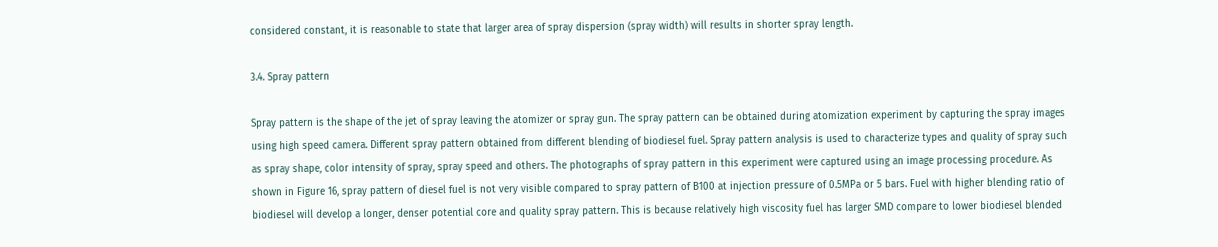considered constant, it is reasonable to state that larger area of spray dispersion (spray width) will results in shorter spray length.

3.4. Spray pattern

Spray pattern is the shape of the jet of spray leaving the atomizer or spray gun. The spray pattern can be obtained during atomization experiment by capturing the spray images using high speed camera. Different spray pattern obtained from different blending of biodiesel fuel. Spray pattern analysis is used to characterize types and quality of spray such as spray shape, color intensity of spray, spray speed and others. The photographs of spray pattern in this experiment were captured using an image processing procedure. As shown in Figure 16, spray pattern of diesel fuel is not very visible compared to spray pattern of B100 at injection pressure of 0.5MPa or 5 bars. Fuel with higher blending ratio of biodiesel will develop a longer, denser potential core and quality spray pattern. This is because relatively high viscosity fuel has larger SMD compare to lower biodiesel blended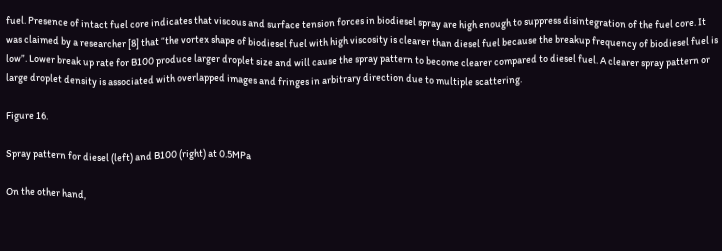fuel. Presence of intact fuel core indicates that viscous and surface tension forces in biodiesel spray are high enough to suppress disintegration of the fuel core. It was claimed by a researcher [8] that “the vortex shape of biodiesel fuel with high viscosity is clearer than diesel fuel because the breakup frequency of biodiesel fuel is low”. Lower break up rate for B100 produce larger droplet size and will cause the spray pattern to become clearer compared to diesel fuel. A clearer spray pattern or large droplet density is associated with overlapped images and fringes in arbitrary direction due to multiple scattering.

Figure 16.

Spray pattern for diesel (left) and B100 (right) at 0.5MPa

On the other hand,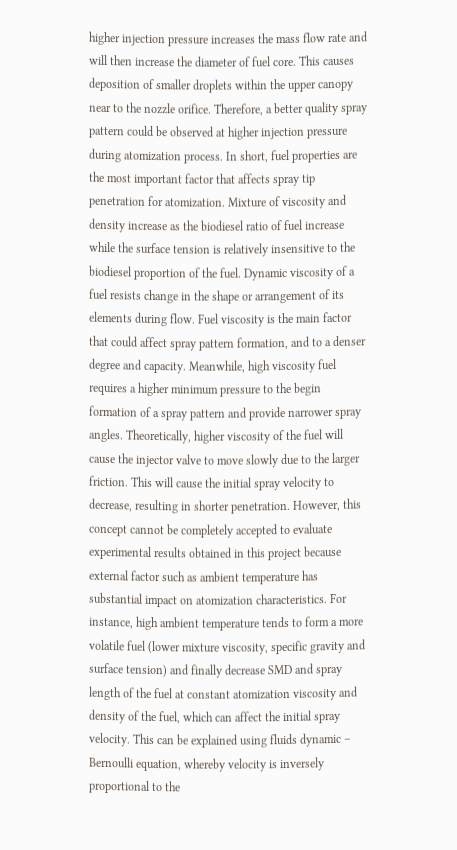higher injection pressure increases the mass flow rate and will then increase the diameter of fuel core. This causes deposition of smaller droplets within the upper canopy near to the nozzle orifice. Therefore, a better quality spray pattern could be observed at higher injection pressure during atomization process. In short, fuel properties are the most important factor that affects spray tip penetration for atomization. Mixture of viscosity and density increase as the biodiesel ratio of fuel increase while the surface tension is relatively insensitive to the biodiesel proportion of the fuel. Dynamic viscosity of a fuel resists change in the shape or arrangement of its elements during flow. Fuel viscosity is the main factor that could affect spray pattern formation, and to a denser degree and capacity. Meanwhile, high viscosity fuel requires a higher minimum pressure to the begin formation of a spray pattern and provide narrower spray angles. Theoretically, higher viscosity of the fuel will cause the injector valve to move slowly due to the larger friction. This will cause the initial spray velocity to decrease, resulting in shorter penetration. However, this concept cannot be completely accepted to evaluate experimental results obtained in this project because external factor such as ambient temperature has substantial impact on atomization characteristics. For instance, high ambient temperature tends to form a more volatile fuel (lower mixture viscosity, specific gravity and surface tension) and finally decrease SMD and spray length of the fuel at constant atomization viscosity and density of the fuel, which can affect the initial spray velocity. This can be explained using fluids dynamic – Bernoulli equation, whereby velocity is inversely proportional to the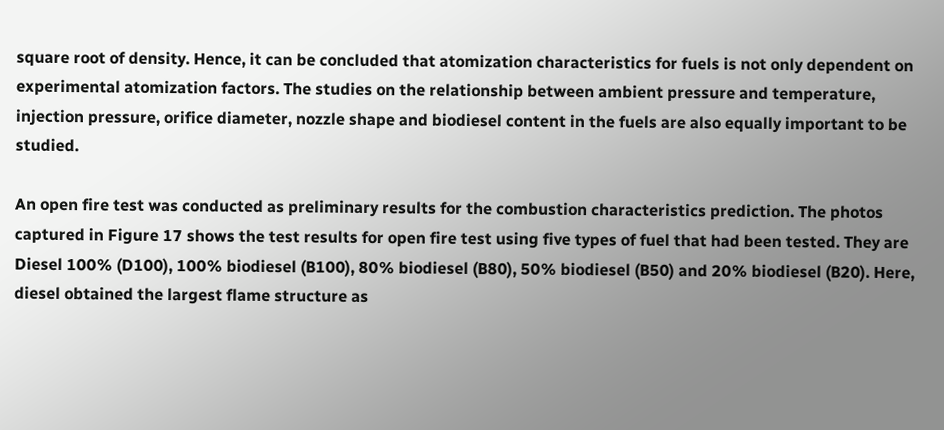square root of density. Hence, it can be concluded that atomization characteristics for fuels is not only dependent on experimental atomization factors. The studies on the relationship between ambient pressure and temperature, injection pressure, orifice diameter, nozzle shape and biodiesel content in the fuels are also equally important to be studied.

An open fire test was conducted as preliminary results for the combustion characteristics prediction. The photos captured in Figure 17 shows the test results for open fire test using five types of fuel that had been tested. They are Diesel 100% (D100), 100% biodiesel (B100), 80% biodiesel (B80), 50% biodiesel (B50) and 20% biodiesel (B20). Here, diesel obtained the largest flame structure as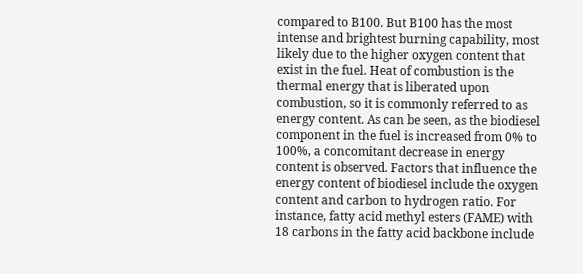compared to B100. But B100 has the most intense and brightest burning capability, most likely due to the higher oxygen content that exist in the fuel. Heat of combustion is the thermal energy that is liberated upon combustion, so it is commonly referred to as energy content. As can be seen, as the biodiesel component in the fuel is increased from 0% to 100%, a concomitant decrease in energy content is observed. Factors that influence the energy content of biodiesel include the oxygen content and carbon to hydrogen ratio. For instance, fatty acid methyl esters (FAME) with 18 carbons in the fatty acid backbone include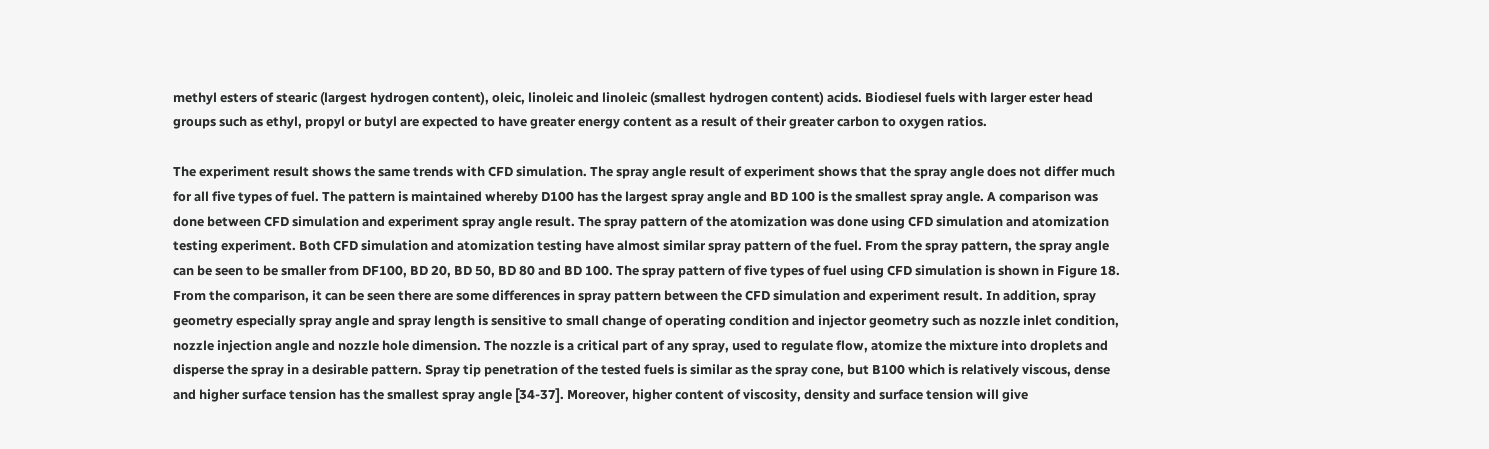methyl esters of stearic (largest hydrogen content), oleic, linoleic and linoleic (smallest hydrogen content) acids. Biodiesel fuels with larger ester head groups such as ethyl, propyl or butyl are expected to have greater energy content as a result of their greater carbon to oxygen ratios.

The experiment result shows the same trends with CFD simulation. The spray angle result of experiment shows that the spray angle does not differ much for all five types of fuel. The pattern is maintained whereby D100 has the largest spray angle and BD 100 is the smallest spray angle. A comparison was done between CFD simulation and experiment spray angle result. The spray pattern of the atomization was done using CFD simulation and atomization testing experiment. Both CFD simulation and atomization testing have almost similar spray pattern of the fuel. From the spray pattern, the spray angle can be seen to be smaller from DF100, BD 20, BD 50, BD 80 and BD 100. The spray pattern of five types of fuel using CFD simulation is shown in Figure 18. From the comparison, it can be seen there are some differences in spray pattern between the CFD simulation and experiment result. In addition, spray geometry especially spray angle and spray length is sensitive to small change of operating condition and injector geometry such as nozzle inlet condition, nozzle injection angle and nozzle hole dimension. The nozzle is a critical part of any spray, used to regulate flow, atomize the mixture into droplets and disperse the spray in a desirable pattern. Spray tip penetration of the tested fuels is similar as the spray cone, but B100 which is relatively viscous, dense and higher surface tension has the smallest spray angle [34-37]. Moreover, higher content of viscosity, density and surface tension will give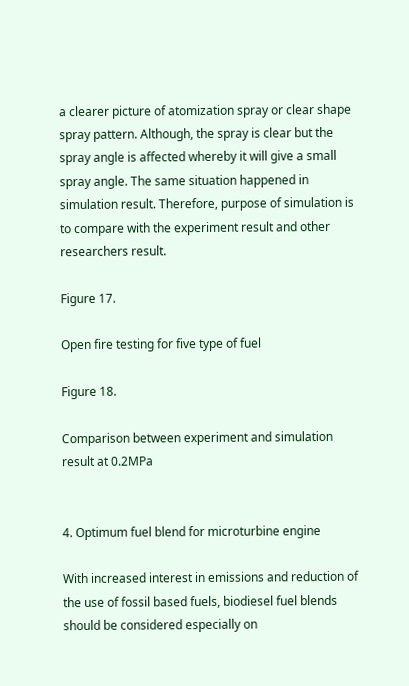a clearer picture of atomization spray or clear shape spray pattern. Although, the spray is clear but the spray angle is affected whereby it will give a small spray angle. The same situation happened in simulation result. Therefore, purpose of simulation is to compare with the experiment result and other researchers result.

Figure 17.

Open fire testing for five type of fuel

Figure 18.

Comparison between experiment and simulation result at 0.2MPa


4. Optimum fuel blend for microturbine engine

With increased interest in emissions and reduction of the use of fossil based fuels, biodiesel fuel blends should be considered especially on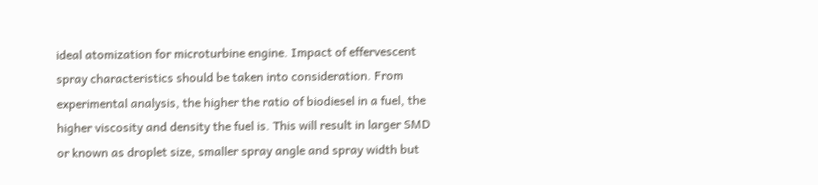ideal atomization for microturbine engine. Impact of effervescent spray characteristics should be taken into consideration. From experimental analysis, the higher the ratio of biodiesel in a fuel, the higher viscosity and density the fuel is. This will result in larger SMD or known as droplet size, smaller spray angle and spray width but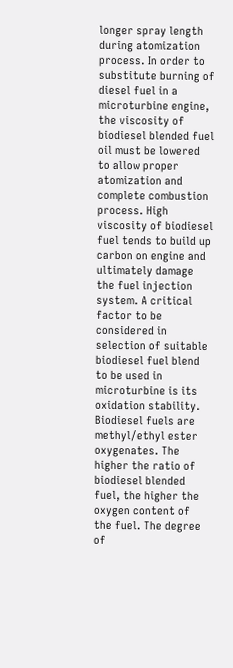longer spray length during atomization process. In order to substitute burning of diesel fuel in a microturbine engine, the viscosity of biodiesel blended fuel oil must be lowered to allow proper atomization and complete combustion process. High viscosity of biodiesel fuel tends to build up carbon on engine and ultimately damage the fuel injection system. A critical factor to be considered in selection of suitable biodiesel fuel blend to be used in microturbine is its oxidation stability. Biodiesel fuels are methyl/ethyl ester oxygenates. The higher the ratio of biodiesel blended fuel, the higher the oxygen content of the fuel. The degree of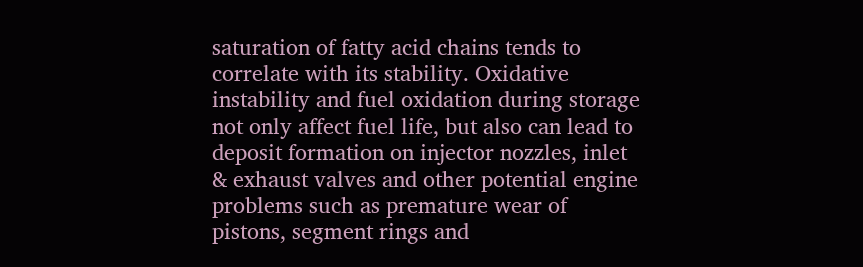saturation of fatty acid chains tends to correlate with its stability. Oxidative instability and fuel oxidation during storage not only affect fuel life, but also can lead to deposit formation on injector nozzles, inlet & exhaust valves and other potential engine problems such as premature wear of pistons, segment rings and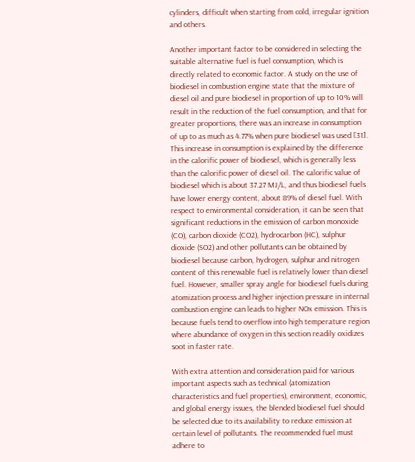cylinders, difficult when starting from cold, irregular ignition and others.

Another important factor to be considered in selecting the suitable alternative fuel is fuel consumption, which is directly related to economic factor. A study on the use of biodiesel in combustion engine state that the mixture of diesel oil and pure biodiesel in proportion of up to 10% will result in the reduction of the fuel consumption, and that for greater proportions, there was an increase in consumption of up to as much as 4.77% when pure biodiesel was used [31]. This increase in consumption is explained by the difference in the calorific power of biodiesel, which is generally less than the calorific power of diesel oil. The calorific value of biodiesel which is about 37.27 MJ/L, and thus biodiesel fuels have lower energy content, about 89% of diesel fuel. With respect to environmental consideration, it can be seen that significant reductions in the emission of carbon monoxide (CO), carbon dioxide (CO2), hydrocarbon (HC), sulphur dioxide (SO2) and other pollutants can be obtained by biodiesel because carbon, hydrogen, sulphur and nitrogen content of this renewable fuel is relatively lower than diesel fuel. However, smaller spray angle for biodiesel fuels during atomization process and higher injection pressure in internal combustion engine can leads to higher NOx emission. This is because fuels tend to overflow into high temperature region where abundance of oxygen in this section readily oxidizes soot in faster rate.

With extra attention and consideration paid for various important aspects such as technical (atomization characteristics and fuel properties), environment, economic, and global energy issues, the blended biodiesel fuel should be selected due to its availability to reduce emission at certain level of pollutants. The recommended fuel must adhere to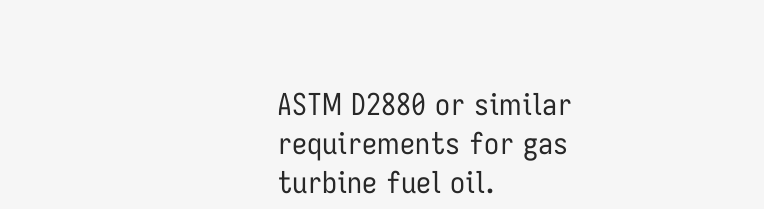ASTM D2880 or similar requirements for gas turbine fuel oil.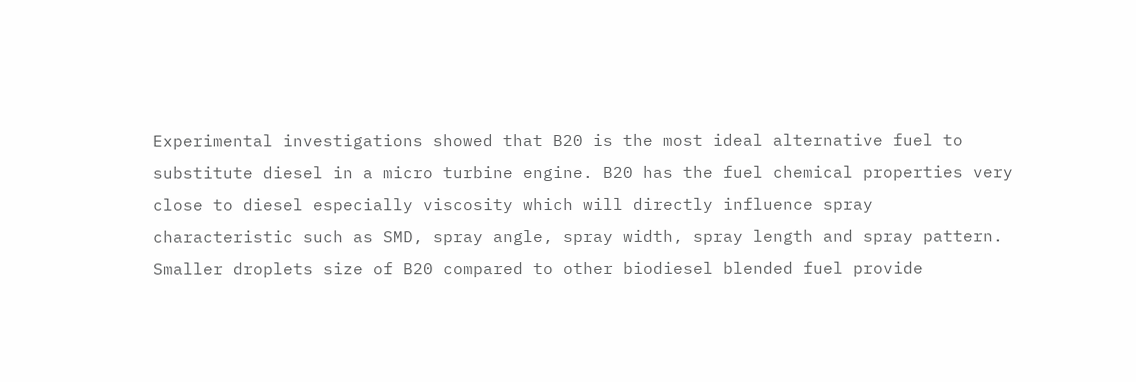Experimental investigations showed that B20 is the most ideal alternative fuel to substitute diesel in a micro turbine engine. B20 has the fuel chemical properties very close to diesel especially viscosity which will directly influence spray characteristic such as SMD, spray angle, spray width, spray length and spray pattern. Smaller droplets size of B20 compared to other biodiesel blended fuel provide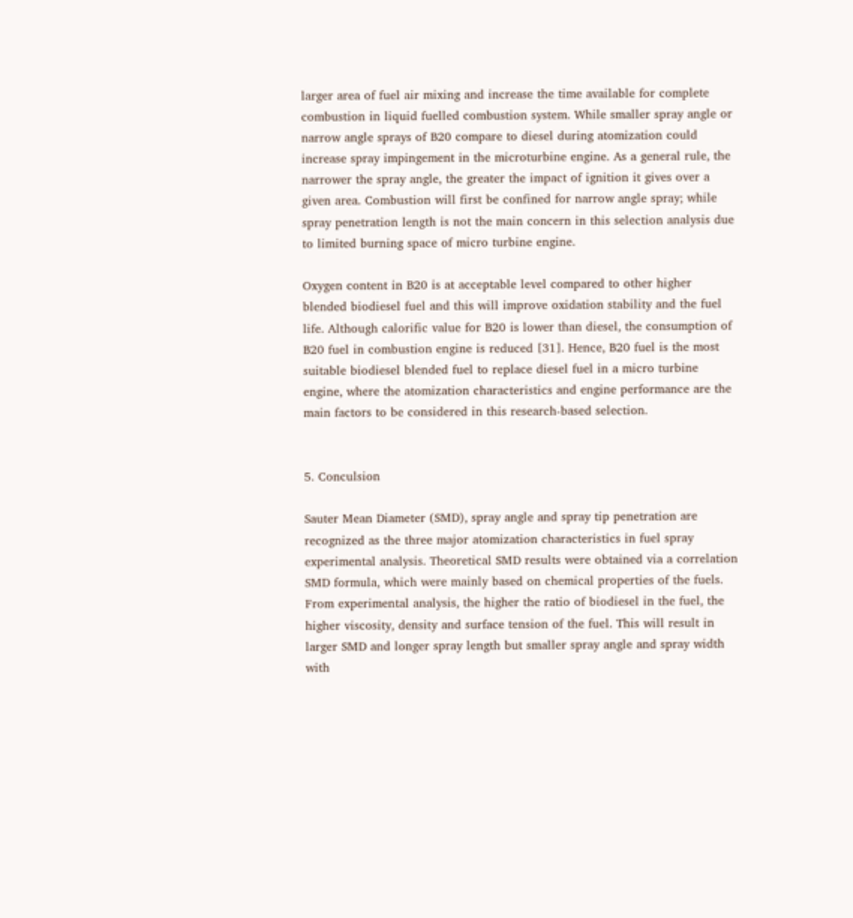larger area of fuel air mixing and increase the time available for complete combustion in liquid fuelled combustion system. While smaller spray angle or narrow angle sprays of B20 compare to diesel during atomization could increase spray impingement in the microturbine engine. As a general rule, the narrower the spray angle, the greater the impact of ignition it gives over a given area. Combustion will first be confined for narrow angle spray; while spray penetration length is not the main concern in this selection analysis due to limited burning space of micro turbine engine.

Oxygen content in B20 is at acceptable level compared to other higher blended biodiesel fuel and this will improve oxidation stability and the fuel life. Although calorific value for B20 is lower than diesel, the consumption of B20 fuel in combustion engine is reduced [31]. Hence, B20 fuel is the most suitable biodiesel blended fuel to replace diesel fuel in a micro turbine engine, where the atomization characteristics and engine performance are the main factors to be considered in this research-based selection.


5. Conculsion

Sauter Mean Diameter (SMD), spray angle and spray tip penetration are recognized as the three major atomization characteristics in fuel spray experimental analysis. Theoretical SMD results were obtained via a correlation SMD formula, which were mainly based on chemical properties of the fuels. From experimental analysis, the higher the ratio of biodiesel in the fuel, the higher viscosity, density and surface tension of the fuel. This will result in larger SMD and longer spray length but smaller spray angle and spray width with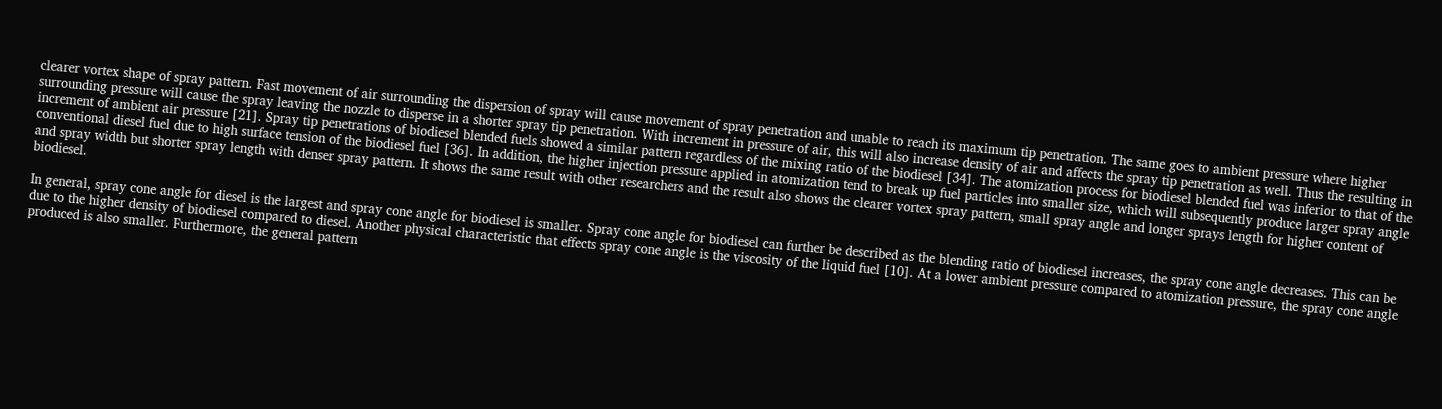clearer vortex shape of spray pattern. Fast movement of air surrounding the dispersion of spray will cause movement of spray penetration and unable to reach its maximum tip penetration. The same goes to ambient pressure where higher surrounding pressure will cause the spray leaving the nozzle to disperse in a shorter spray tip penetration. With increment in pressure of air, this will also increase density of air and affects the spray tip penetration as well. Thus the resulting in increment of ambient air pressure [21]. Spray tip penetrations of biodiesel blended fuels showed a similar pattern regardless of the mixing ratio of the biodiesel [34]. The atomization process for biodiesel blended fuel was inferior to that of the conventional diesel fuel due to high surface tension of the biodiesel fuel [36]. In addition, the higher injection pressure applied in atomization tend to break up fuel particles into smaller size, which will subsequently produce larger spray angle and spray width but shorter spray length with denser spray pattern. It shows the same result with other researchers and the result also shows the clearer vortex spray pattern, small spray angle and longer sprays length for higher content of biodiesel.

In general, spray cone angle for diesel is the largest and spray cone angle for biodiesel is smaller. Spray cone angle for biodiesel can further be described as the blending ratio of biodiesel increases, the spray cone angle decreases. This can be due to the higher density of biodiesel compared to diesel. Another physical characteristic that effects spray cone angle is the viscosity of the liquid fuel [10]. At a lower ambient pressure compared to atomization pressure, the spray cone angle produced is also smaller. Furthermore, the general pattern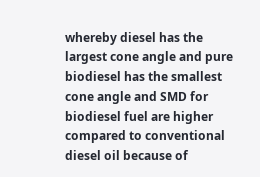whereby diesel has the largest cone angle and pure biodiesel has the smallest cone angle and SMD for biodiesel fuel are higher compared to conventional diesel oil because of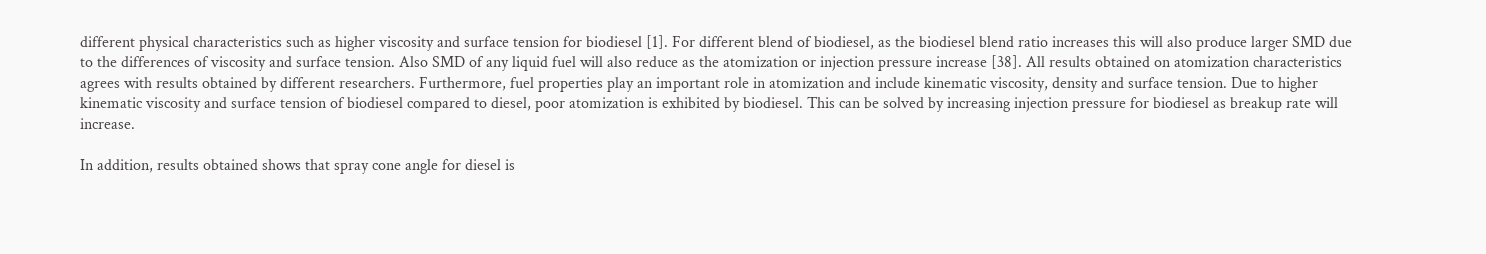different physical characteristics such as higher viscosity and surface tension for biodiesel [1]. For different blend of biodiesel, as the biodiesel blend ratio increases this will also produce larger SMD due to the differences of viscosity and surface tension. Also SMD of any liquid fuel will also reduce as the atomization or injection pressure increase [38]. All results obtained on atomization characteristics agrees with results obtained by different researchers. Furthermore, fuel properties play an important role in atomization and include kinematic viscosity, density and surface tension. Due to higher kinematic viscosity and surface tension of biodiesel compared to diesel, poor atomization is exhibited by biodiesel. This can be solved by increasing injection pressure for biodiesel as breakup rate will increase.

In addition, results obtained shows that spray cone angle for diesel is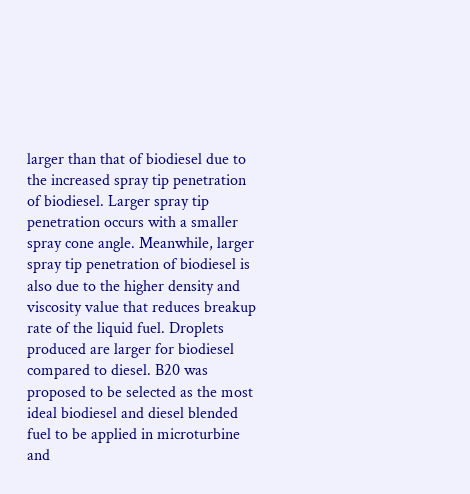larger than that of biodiesel due to the increased spray tip penetration of biodiesel. Larger spray tip penetration occurs with a smaller spray cone angle. Meanwhile, larger spray tip penetration of biodiesel is also due to the higher density and viscosity value that reduces breakup rate of the liquid fuel. Droplets produced are larger for biodiesel compared to diesel. B20 was proposed to be selected as the most ideal biodiesel and diesel blended fuel to be applied in microturbine and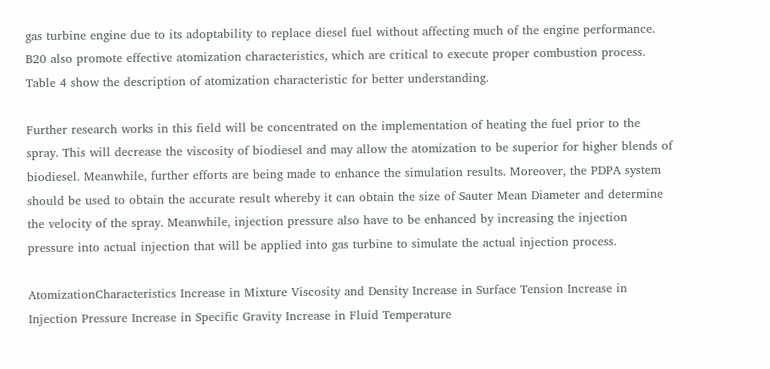gas turbine engine due to its adoptability to replace diesel fuel without affecting much of the engine performance. B20 also promote effective atomization characteristics, which are critical to execute proper combustion process. Table 4 show the description of atomization characteristic for better understanding.

Further research works in this field will be concentrated on the implementation of heating the fuel prior to the spray. This will decrease the viscosity of biodiesel and may allow the atomization to be superior for higher blends of biodiesel. Meanwhile, further efforts are being made to enhance the simulation results. Moreover, the PDPA system should be used to obtain the accurate result whereby it can obtain the size of Sauter Mean Diameter and determine the velocity of the spray. Meanwhile, injection pressure also have to be enhanced by increasing the injection pressure into actual injection that will be applied into gas turbine to simulate the actual injection process.

AtomizationCharacteristics Increase in Mixture Viscosity and Density Increase in Surface Tension Increase in Injection Pressure Increase in Specific Gravity Increase in Fluid Temperature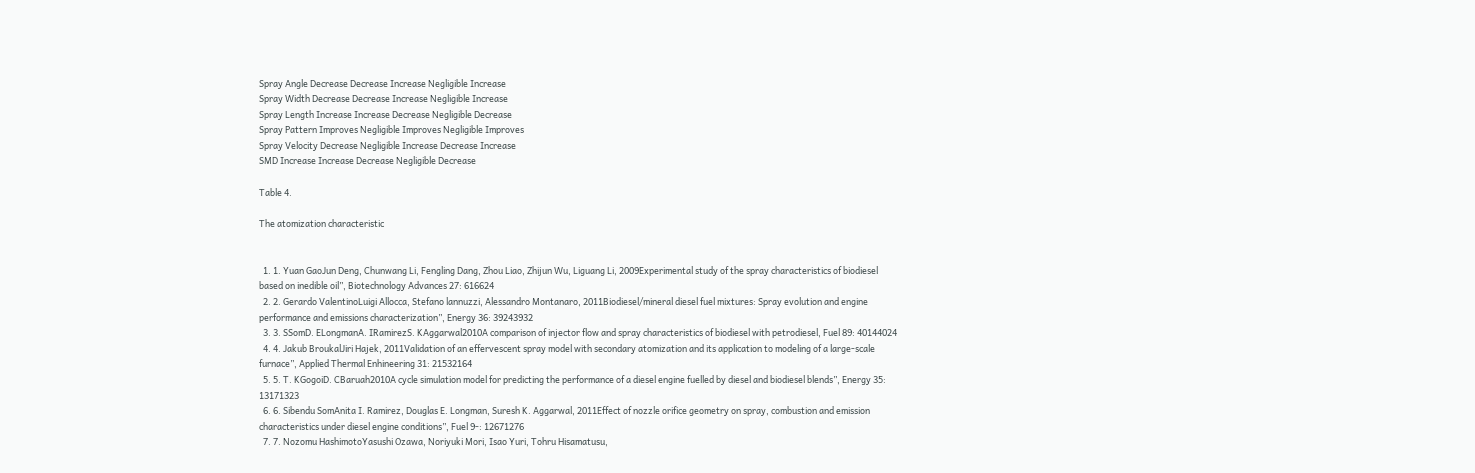Spray Angle Decrease Decrease Increase Negligible Increase
Spray Width Decrease Decrease Increase Negligible Increase
Spray Length Increase Increase Decrease Negligible Decrease
Spray Pattern Improves Negligible Improves Negligible Improves
Spray Velocity Decrease Negligible Increase Decrease Increase
SMD Increase Increase Decrease Negligible Decrease

Table 4.

The atomization characteristic


  1. 1. Yuan GaoJun Deng, Chunwang Li, Fengling Dang, Zhou Liao, Zhijun Wu, Liguang Li, 2009Experimental study of the spray characteristics of biodiesel based on inedible oil”, Biotechnology Advances 27: 616624
  2. 2. Gerardo ValentinoLuigi Allocca, Stefano lannuzzi, Alessandro Montanaro, 2011Biodiesel/mineral diesel fuel mixtures: Spray evolution and engine performance and emissions characterization”, Energy 36: 39243932
  3. 3. SSomD. ELongmanA. IRamirezS. KAggarwal2010A comparison of injector flow and spray characteristics of biodiesel with petrodiesel, Fuel 89: 40144024
  4. 4. Jakub BroukalJiri Hajek, 2011Validation of an effervescent spray model with secondary atomization and its application to modeling of a large-scale furnace”, Applied Thermal Enhineering 31: 21532164
  5. 5. T. KGogoiD. CBaruah2010A cycle simulation model for predicting the performance of a diesel engine fuelled by diesel and biodiesel blends”, Energy 35: 13171323
  6. 6. Sibendu SomAnita I. Ramirez, Douglas E. Longman, Suresh K. Aggarwal, 2011Effect of nozzle orifice geometry on spray, combustion and emission characteristics under diesel engine conditions”, Fuel 9-: 12671276
  7. 7. Nozomu HashimotoYasushi Ozawa, Noriyuki Mori, Isao Yuri, Tohru Hisamatusu,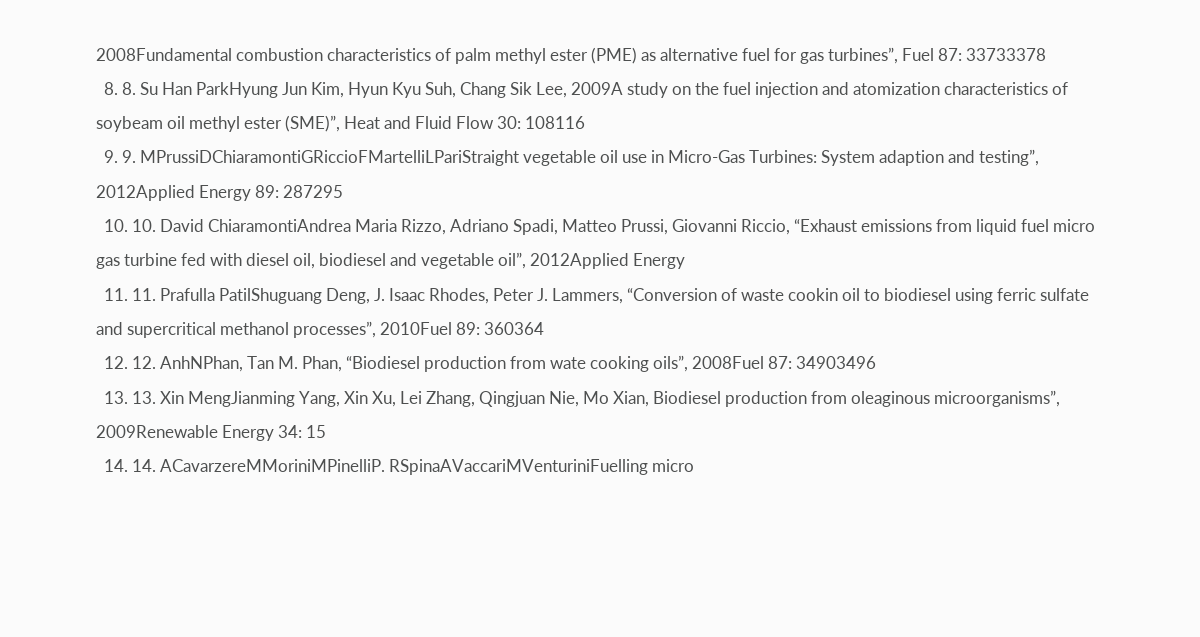2008Fundamental combustion characteristics of palm methyl ester (PME) as alternative fuel for gas turbines”, Fuel 87: 33733378
  8. 8. Su Han ParkHyung Jun Kim, Hyun Kyu Suh, Chang Sik Lee, 2009A study on the fuel injection and atomization characteristics of soybeam oil methyl ester (SME)”, Heat and Fluid Flow 30: 108116
  9. 9. MPrussiDChiaramontiGRiccioFMartelliLPariStraight vegetable oil use in Micro-Gas Turbines: System adaption and testing”, 2012Applied Energy 89: 287295
  10. 10. David ChiaramontiAndrea Maria Rizzo, Adriano Spadi, Matteo Prussi, Giovanni Riccio, “Exhaust emissions from liquid fuel micro gas turbine fed with diesel oil, biodiesel and vegetable oil”, 2012Applied Energy
  11. 11. Prafulla PatilShuguang Deng, J. Isaac Rhodes, Peter J. Lammers, “Conversion of waste cookin oil to biodiesel using ferric sulfate and supercritical methanol processes”, 2010Fuel 89: 360364
  12. 12. AnhNPhan, Tan M. Phan, “Biodiesel production from wate cooking oils”, 2008Fuel 87: 34903496
  13. 13. Xin MengJianming Yang, Xin Xu, Lei Zhang, Qingjuan Nie, Mo Xian, Biodiesel production from oleaginous microorganisms”, 2009Renewable Energy 34: 15
  14. 14. ACavarzereMMoriniMPinelliP. RSpinaAVaccariMVenturiniFuelling micro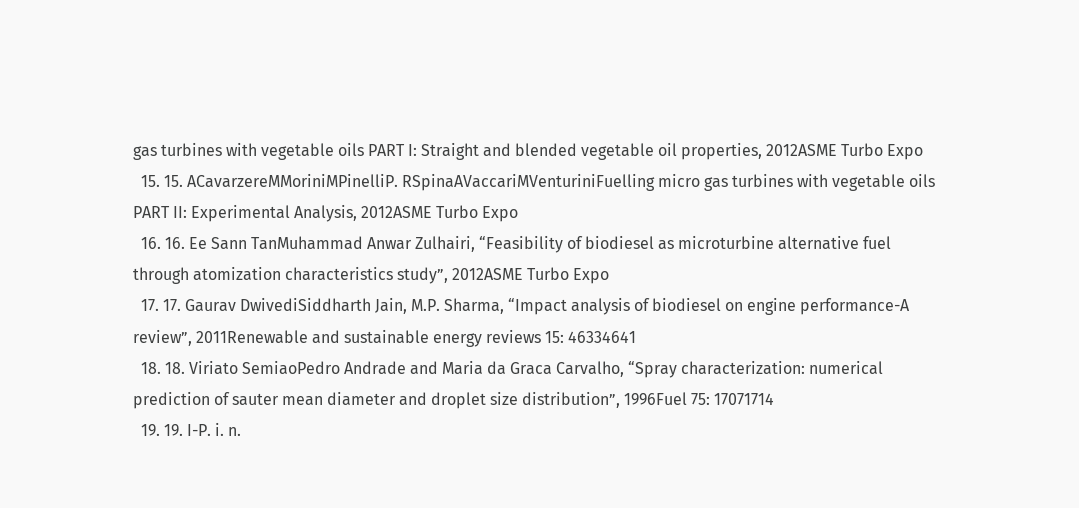gas turbines with vegetable oils PART I: Straight and blended vegetable oil properties, 2012ASME Turbo Expo
  15. 15. ACavarzereMMoriniMPinelliP. RSpinaAVaccariMVenturiniFuelling micro gas turbines with vegetable oils PART II: Experimental Analysis, 2012ASME Turbo Expo
  16. 16. Ee Sann TanMuhammad Anwar Zulhairi, “Feasibility of biodiesel as microturbine alternative fuel through atomization characteristics study”, 2012ASME Turbo Expo
  17. 17. Gaurav DwivediSiddharth Jain, M.P. Sharma, “Impact analysis of biodiesel on engine performance-A review”, 2011Renewable and sustainable energy reviews 15: 46334641
  18. 18. Viriato SemiaoPedro Andrade and Maria da Graca Carvalho, “Spray characterization: numerical prediction of sauter mean diameter and droplet size distribution”, 1996Fuel 75: 17071714
  19. 19. I-P. i. n.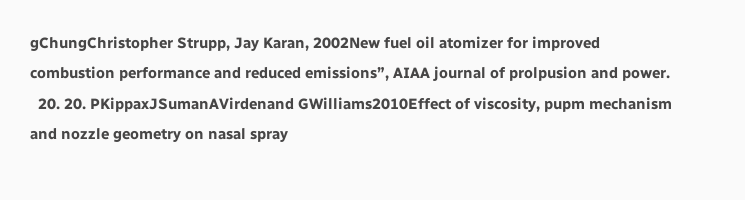gChungChristopher Strupp, Jay Karan, 2002New fuel oil atomizer for improved combustion performance and reduced emissions”, AIAA journal of prolpusion and power.
  20. 20. PKippaxJSumanAVirdenand GWilliams2010Effect of viscosity, pupm mechanism and nozzle geometry on nasal spray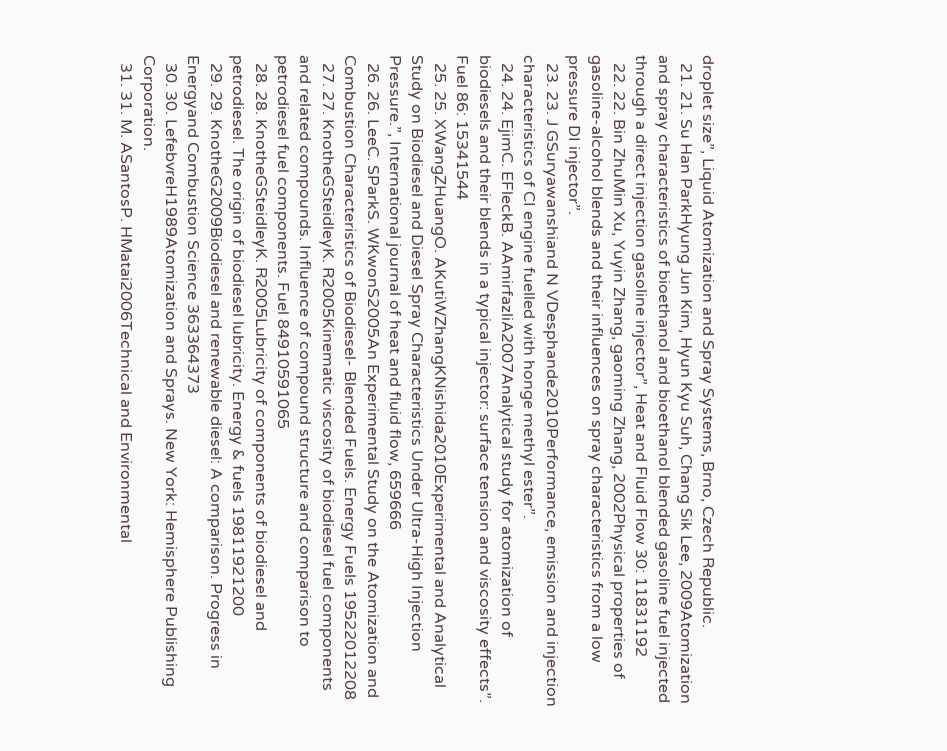droplet size”, Liquid Atomization and Spray Systems, Brno, Czech Republic.
  21. 21. Su Han ParkHyung Jun Kim, Hyun Kyu Suh, Chang Sik Lee, 2009Atomization and spray characteristics of bioethanol and bioethanol blended gasoline fuel injected through a direct injection gasoline injector”, Heat and Fluid Flow 30: 11831192
  22. 22. Bin ZhuMin Xu, Yuyin Zhang, gaoming Zhang, 2002Physical properties of gasoline-alcohol blends and their influences on spray characteristics from a low pressure DI injector”.
  23. 23. J GSuryawanshiand N VDesphande2010Performance, emission and injection characteristics of CI engine fuelled with honge methyl ester”.
  24. 24. EjimC. EFleckB. AAmirfazliA2007Analytical study for atomization of biodiesels and their blends in a typical injector: surface tension and viscosity effects”. Fuel 86: 15341544
  25. 25. XWangZHuangO. AKutiWZhangKNishida2010Experimental and Analytical Study on Biodiesel and Diesel Spray Characteristics Under Ultra-High Injection Pressure.”, International journal of heat and fluid flow, 659666
  26. 26. LeeC. SParkS. WKwonS2005An Experimental Study on the Atomization and Combustion Characteristics of Biodiesel- Blended Fuels. Energy Fuels 19522012208
  27. 27. KnotheGSteidleyK. R2005Kinematic viscosity of biodiesel fuel components and related compounds. Influence of compound structure and comparison to petrodiesel fuel components. Fuel 84910591065
  28. 28. KnotheGSteidleyK. R2005Lubricity of components of biodiesel and petrodiesel. The origin of biodiesel lubricity. Energy & fuels 19811921200
  29. 29. KnotheG2009Biodiesel and renewable diesel: A comparison. Progress in Energyand Combustion Science 363364373
  30. 30. LefebvreH1989Atomization and Sprays. New York: Hemisphere Publishing Corporation.
  31. 31. M. ASantosP. HMatai2006Technical and Environmental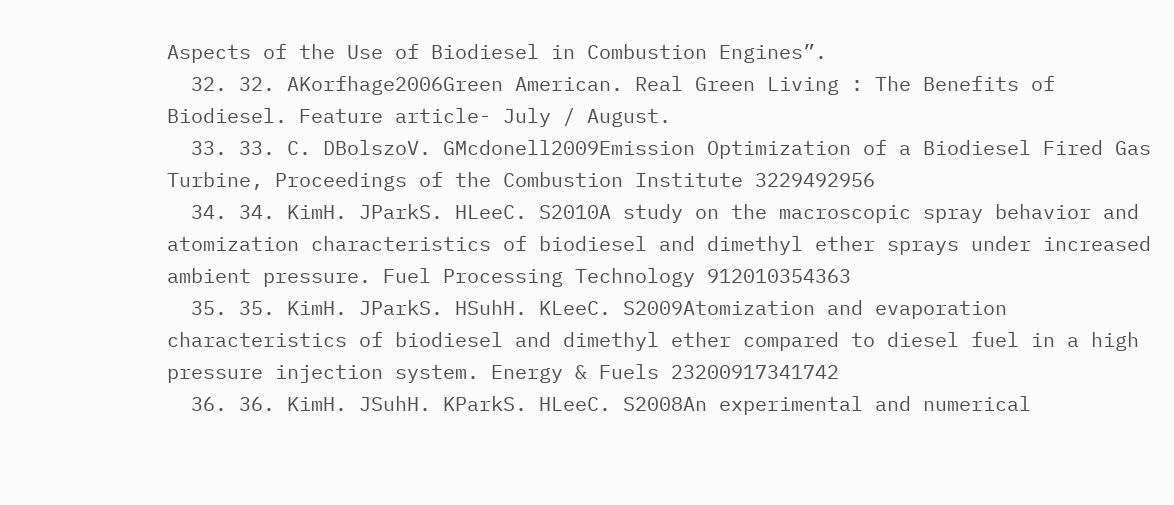Aspects of the Use of Biodiesel in Combustion Engines”.
  32. 32. AKorfhage2006Green American. Real Green Living : The Benefits of Biodiesel. Feature article- July / August.
  33. 33. C. DBolszoV. GMcdonell2009Emission Optimization of a Biodiesel Fired Gas Turbine, Proceedings of the Combustion Institute 3229492956
  34. 34. KimH. JParkS. HLeeC. S2010A study on the macroscopic spray behavior and atomization characteristics of biodiesel and dimethyl ether sprays under increased ambient pressure. Fuel Processing Technology 912010354363
  35. 35. KimH. JParkS. HSuhH. KLeeC. S2009Atomization and evaporation characteristics of biodiesel and dimethyl ether compared to diesel fuel in a high pressure injection system. Energy & Fuels 23200917341742
  36. 36. KimH. JSuhH. KParkS. HLeeC. S2008An experimental and numerical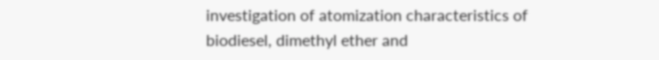investigation of atomization characteristics of biodiesel, dimethyl ether and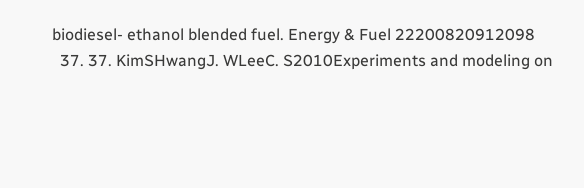biodiesel- ethanol blended fuel. Energy & Fuel 22200820912098
  37. 37. KimSHwangJ. WLeeC. S2010Experiments and modeling on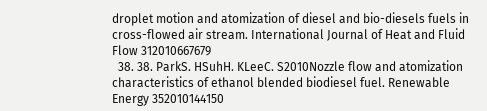droplet motion and atomization of diesel and bio-diesels fuels in cross-flowed air stream. International Journal of Heat and Fluid Flow 312010667679
  38. 38. ParkS. HSuhH. KLeeC. S2010Nozzle flow and atomization characteristics of ethanol blended biodiesel fuel. Renewable Energy 352010144150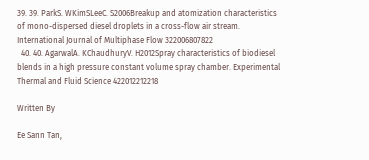39. 39. ParkS. WKimSLeeC. S2006Breakup and atomization characteristics of mono-dispersed diesel droplets in a cross-flow air stream. International Journal of Multiphase Flow 322006807822
  40. 40. AgarwalA. KChaudhuryV. H2012Spray characteristics of biodiesel blends in a high pressure constant volume spray chamber. Experimental Thermal and Fluid Science 422012212218

Written By

Ee Sann Tan,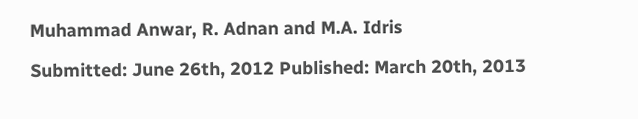Muhammad Anwar, R. Adnan and M.A. Idris

Submitted: June 26th, 2012 Published: March 20th, 2013